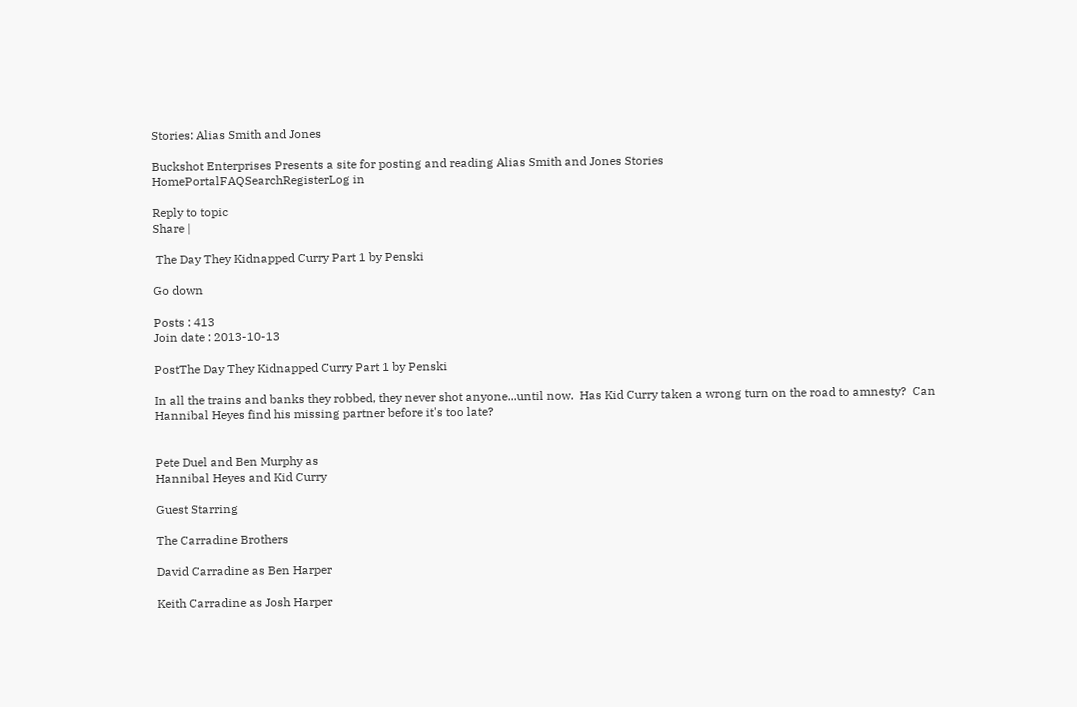Stories: Alias Smith and Jones

Buckshot Enterprises Presents a site for posting and reading Alias Smith and Jones Stories
HomePortalFAQSearchRegisterLog in

Reply to topic
Share |

 The Day They Kidnapped Curry Part 1 by Penski

Go down

Posts : 413
Join date : 2013-10-13

PostThe Day They Kidnapped Curry Part 1 by Penski

In all the trains and banks they robbed, they never shot anyone...until now.  Has Kid Curry taken a wrong turn on the road to amnesty?  Can Hannibal Heyes find his missing partner before it's too late?


Pete Duel and Ben Murphy as
Hannibal Heyes and Kid Curry

Guest Starring

The Carradine Brothers

David Carradine as Ben Harper

Keith Carradine as Josh Harper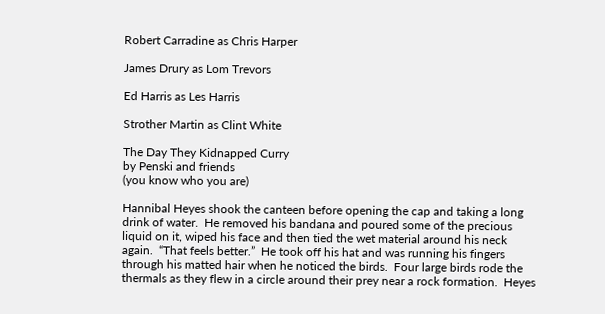Robert Carradine as Chris Harper

James Drury as Lom Trevors

Ed Harris as Les Harris

Strother Martin as Clint White

The Day They Kidnapped Curry
by Penski and friends
(you know who you are)

Hannibal Heyes shook the canteen before opening the cap and taking a long drink of water.  He removed his bandana and poured some of the precious liquid on it, wiped his face and then tied the wet material around his neck again.  “That feels better.”  He took off his hat and was running his fingers through his matted hair when he noticed the birds.  Four large birds rode the thermals as they flew in a circle around their prey near a rock formation.  Heyes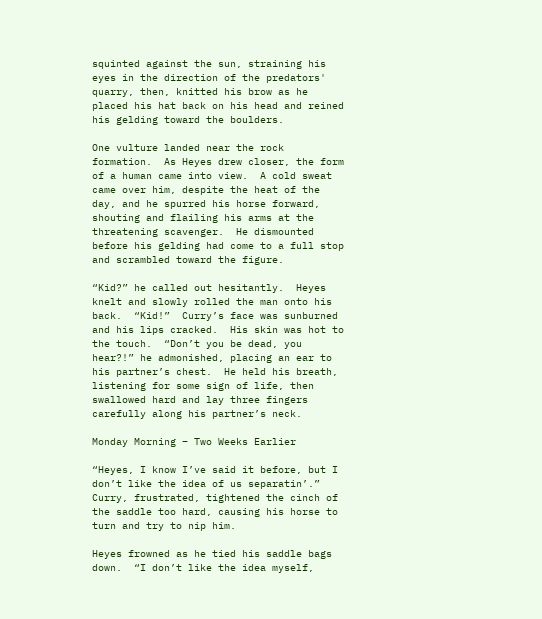squinted against the sun, straining his eyes in the direction of the predators' quarry, then, knitted his brow as he placed his hat back on his head and reined his gelding toward the boulders.

One vulture landed near the rock formation.  As Heyes drew closer, the form of a human came into view.  A cold sweat came over him, despite the heat of the day, and he spurred his horse forward, shouting and flailing his arms at the threatening scavenger.  He dismounted before his gelding had come to a full stop and scrambled toward the figure.

“Kid?” he called out hesitantly.  Heyes knelt and slowly rolled the man onto his back.  “Kid!”  Curry’s face was sunburned and his lips cracked.  His skin was hot to the touch.  “Don’t you be dead, you hear?!” he admonished, placing an ear to his partner’s chest.  He held his breath, listening for some sign of life, then swallowed hard and lay three fingers carefully along his partner’s neck.

Monday Morning – Two Weeks Earlier

“Heyes, I know I’ve said it before, but I don’t like the idea of us separatin’.”  Curry, frustrated, tightened the cinch of the saddle too hard, causing his horse to turn and try to nip him.

Heyes frowned as he tied his saddle bags down.  “I don’t like the idea myself,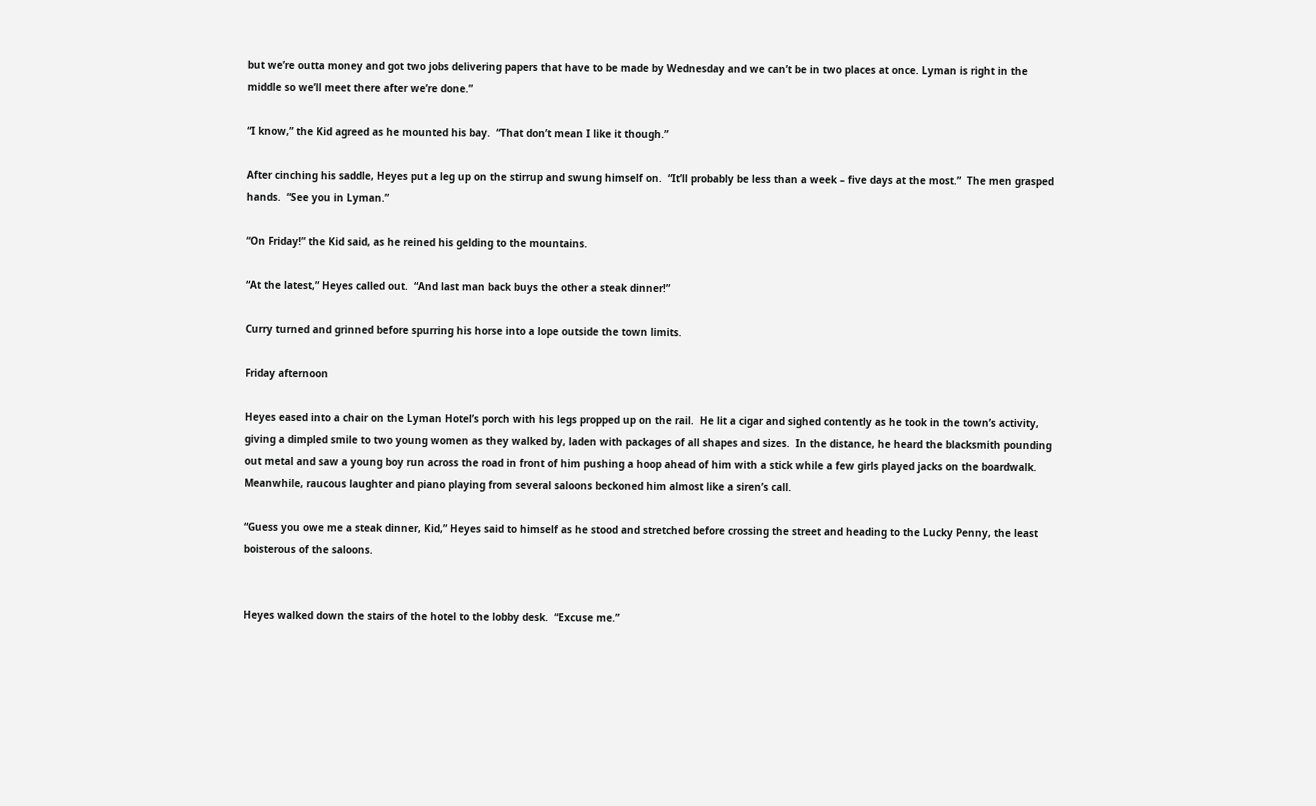but we’re outta money and got two jobs delivering papers that have to be made by Wednesday and we can’t be in two places at once. Lyman is right in the middle so we’ll meet there after we’re done.”

“I know,” the Kid agreed as he mounted his bay.  “That don’t mean I like it though.”

After cinching his saddle, Heyes put a leg up on the stirrup and swung himself on.  “It’ll probably be less than a week – five days at the most.”  The men grasped hands.  “See you in Lyman.”

“On Friday!” the Kid said, as he reined his gelding to the mountains.

“At the latest,” Heyes called out.  “And last man back buys the other a steak dinner!”

Curry turned and grinned before spurring his horse into a lope outside the town limits.

Friday afternoon

Heyes eased into a chair on the Lyman Hotel’s porch with his legs propped up on the rail.  He lit a cigar and sighed contently as he took in the town’s activity, giving a dimpled smile to two young women as they walked by, laden with packages of all shapes and sizes.  In the distance, he heard the blacksmith pounding out metal and saw a young boy run across the road in front of him pushing a hoop ahead of him with a stick while a few girls played jacks on the boardwalk.  Meanwhile, raucous laughter and piano playing from several saloons beckoned him almost like a siren’s call.

“Guess you owe me a steak dinner, Kid,” Heyes said to himself as he stood and stretched before crossing the street and heading to the Lucky Penny, the least boisterous of the saloons.


Heyes walked down the stairs of the hotel to the lobby desk.  “Excuse me.”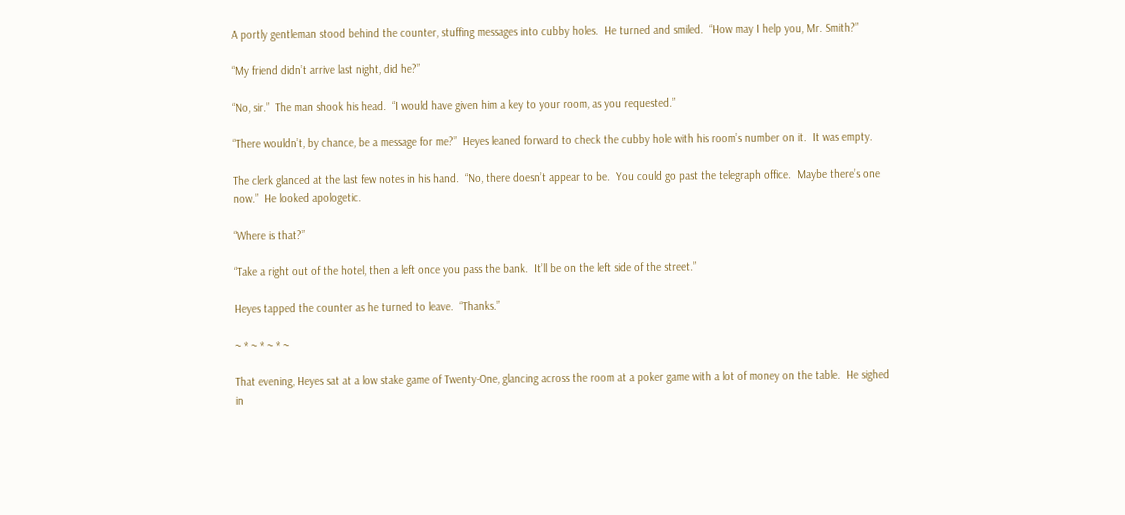A portly gentleman stood behind the counter, stuffing messages into cubby holes.  He turned and smiled.  “How may I help you, Mr. Smith?”

“My friend didn’t arrive last night, did he?”

“No, sir.”  The man shook his head.  “I would have given him a key to your room, as you requested.”

“There wouldn’t, by chance, be a message for me?”  Heyes leaned forward to check the cubby hole with his room’s number on it.  It was empty.

The clerk glanced at the last few notes in his hand.  “No, there doesn’t appear to be.  You could go past the telegraph office.  Maybe there’s one now.”  He looked apologetic.

“Where is that?”

“Take a right out of the hotel, then a left once you pass the bank.  It’ll be on the left side of the street.”

Heyes tapped the counter as he turned to leave.  “Thanks.”

~ * ~ * ~ * ~

That evening, Heyes sat at a low stake game of Twenty-One, glancing across the room at a poker game with a lot of money on the table.  He sighed in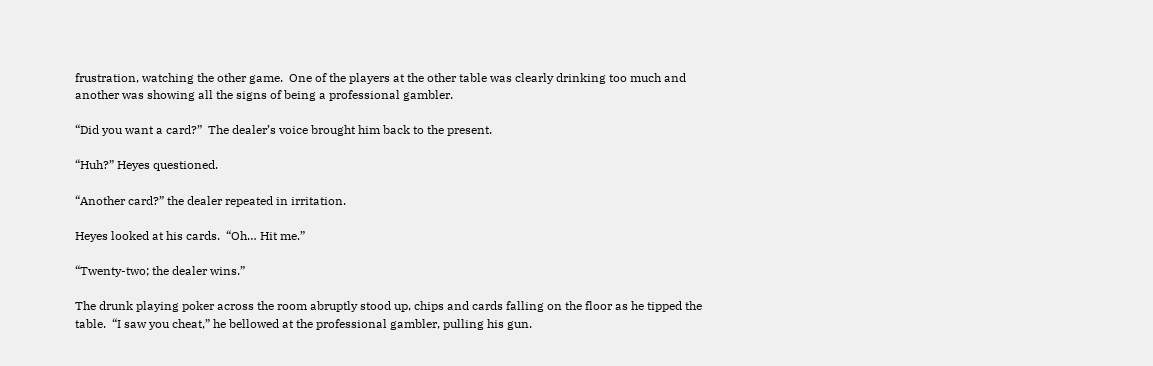frustration, watching the other game.  One of the players at the other table was clearly drinking too much and another was showing all the signs of being a professional gambler.

“Did you want a card?”  The dealer’s voice brought him back to the present.

“Huh?” Heyes questioned.

“Another card?” the dealer repeated in irritation.

Heyes looked at his cards.  “Oh… Hit me.”

“Twenty-two; the dealer wins.”

The drunk playing poker across the room abruptly stood up, chips and cards falling on the floor as he tipped the table.  “I saw you cheat,” he bellowed at the professional gambler, pulling his gun.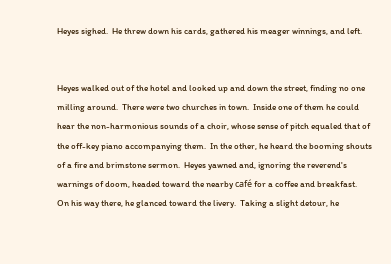Heyes sighed.  He threw down his cards, gathered his meager winnings, and left.


Heyes walked out of the hotel and looked up and down the street, finding no one milling around.  There were two churches in town.  Inside one of them he could hear the non-harmonious sounds of a choir, whose sense of pitch equaled that of the off-key piano accompanying them.  In the other, he heard the booming shouts of a fire and brimstone sermon.  Heyes yawned and, ignoring the reverend's warnings of doom, headed toward the nearby café for a coffee and breakfast.  On his way there, he glanced toward the livery.  Taking a slight detour, he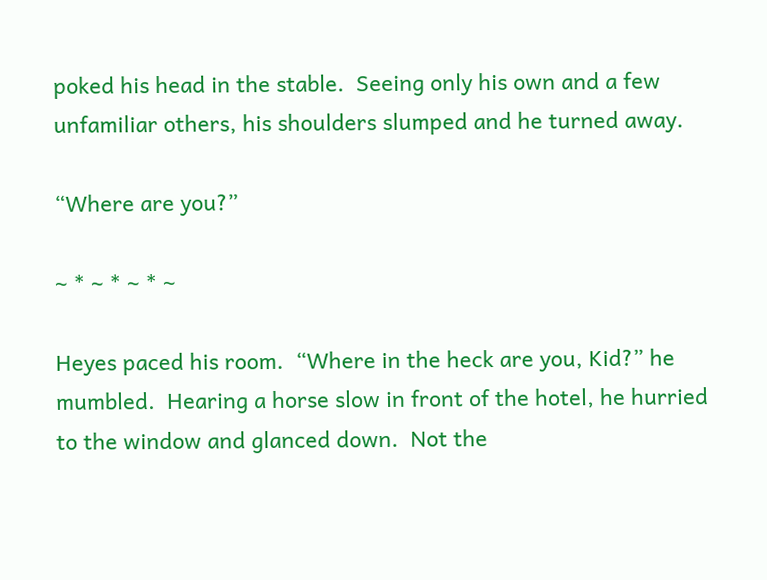poked his head in the stable.  Seeing only his own and a few unfamiliar others, his shoulders slumped and he turned away.

“Where are you?”

~ * ~ * ~ * ~

Heyes paced his room.  “Where in the heck are you, Kid?” he mumbled.  Hearing a horse slow in front of the hotel, he hurried to the window and glanced down.  Not the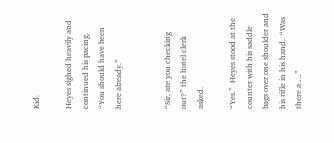Kid.

Heyes sighed heavily and continued his pacing.  “You should have been here already.”


“Sir, are you checking out?” the hotel clerk asked.

“Yes.”  Heyes stood at the counter with his saddle bags over one shoulder and his rifle in his hand.  “Was there a …”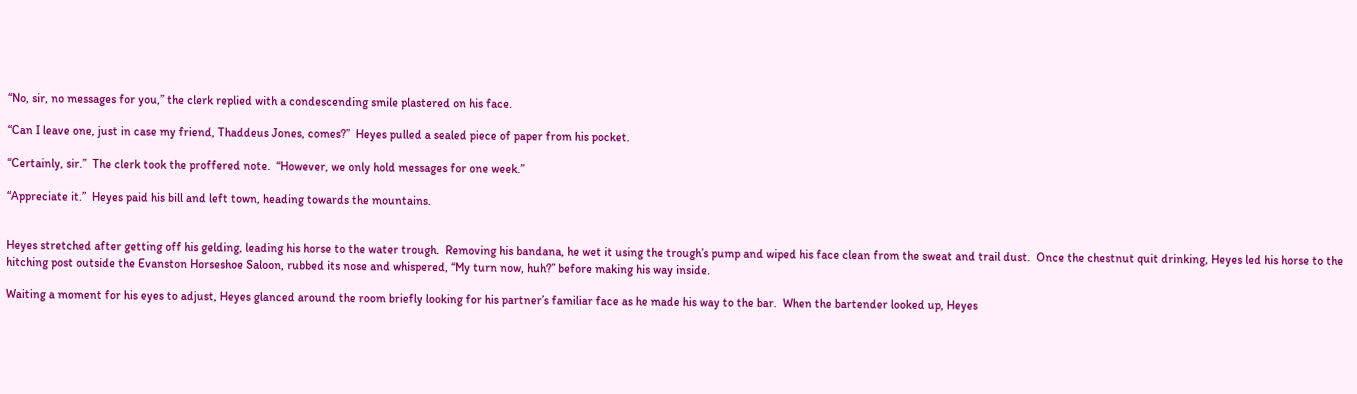“No, sir, no messages for you,” the clerk replied with a condescending smile plastered on his face.

“Can I leave one, just in case my friend, Thaddeus Jones, comes?”  Heyes pulled a sealed piece of paper from his pocket.

“Certainly, sir.”  The clerk took the proffered note.  “However, we only hold messages for one week.”

“Appreciate it.”  Heyes paid his bill and left town, heading towards the mountains.


Heyes stretched after getting off his gelding, leading his horse to the water trough.  Removing his bandana, he wet it using the trough’s pump and wiped his face clean from the sweat and trail dust.  Once the chestnut quit drinking, Heyes led his horse to the hitching post outside the Evanston Horseshoe Saloon, rubbed its nose and whispered, “My turn now, huh?” before making his way inside.

Waiting a moment for his eyes to adjust, Heyes glanced around the room briefly looking for his partner’s familiar face as he made his way to the bar.  When the bartender looked up, Heyes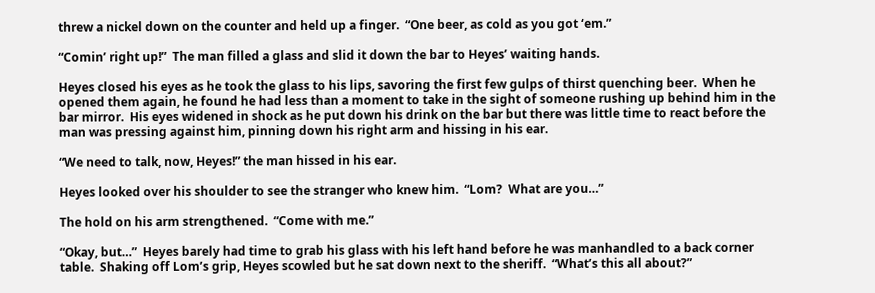threw a nickel down on the counter and held up a finger.  “One beer, as cold as you got ‘em.”

“Comin’ right up!”  The man filled a glass and slid it down the bar to Heyes’ waiting hands.

Heyes closed his eyes as he took the glass to his lips, savoring the first few gulps of thirst quenching beer.  When he opened them again, he found he had less than a moment to take in the sight of someone rushing up behind him in the bar mirror.  His eyes widened in shock as he put down his drink on the bar but there was little time to react before the man was pressing against him, pinning down his right arm and hissing in his ear.

“We need to talk, now, Heyes!” the man hissed in his ear.

Heyes looked over his shoulder to see the stranger who knew him.  “Lom?  What are you…”

The hold on his arm strengthened.  “Come with me.”

“Okay, but…”  Heyes barely had time to grab his glass with his left hand before he was manhandled to a back corner table.  Shaking off Lom’s grip, Heyes scowled but he sat down next to the sheriff.  “What’s this all about?”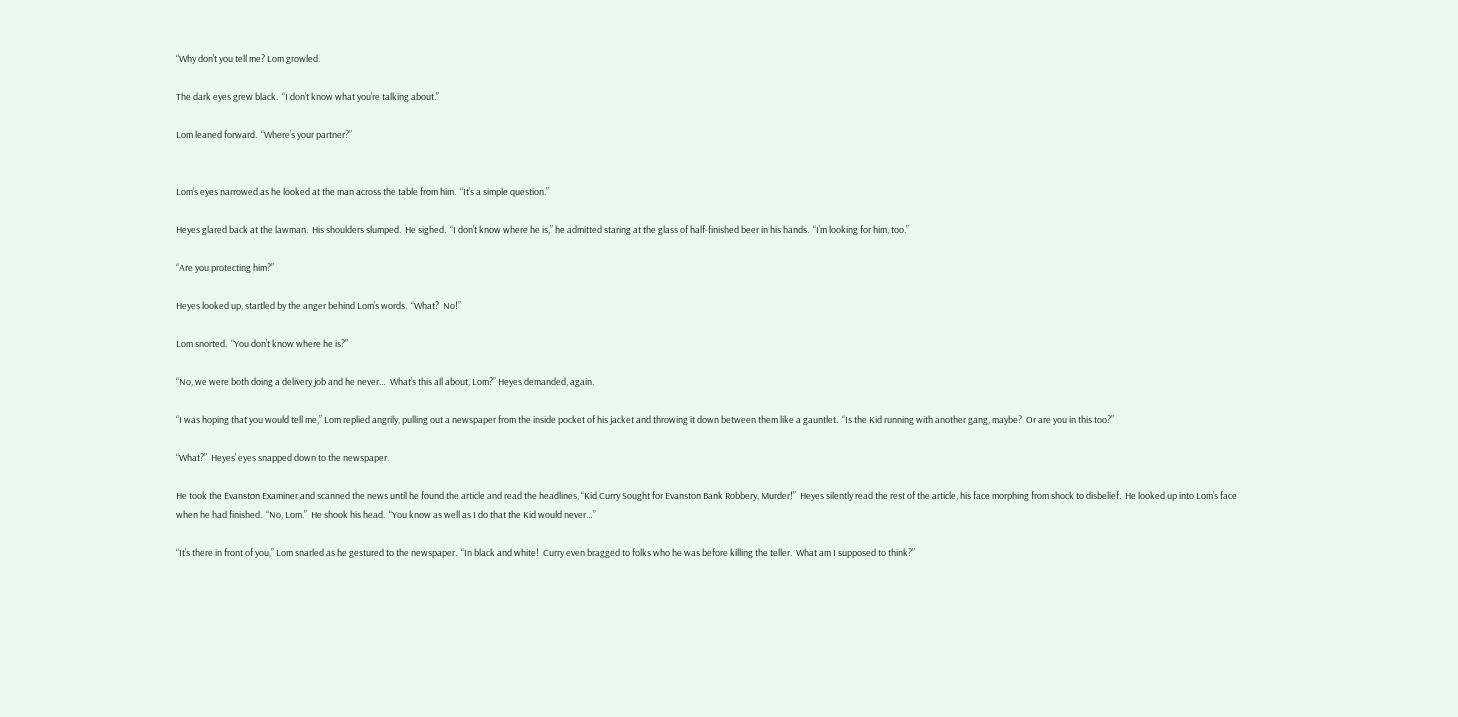“Why don’t you tell me? Lom growled.

The dark eyes grew black.  “I don’t know what you’re talking about.”

Lom leaned forward.  “Where’s your partner?”


Lom’s eyes narrowed as he looked at the man across the table from him.  “It’s a simple question.”

Heyes glared back at the lawman.  His shoulders slumped.  He sighed.  “I don’t know where he is,” he admitted staring at the glass of half-finished beer in his hands.  “I’m looking for him, too.”

“Are you protecting him?”

Heyes looked up, startled by the anger behind Lom’s words.  “What?  No!”

Lom snorted.  “You don’t know where he is?”

“No, we were both doing a delivery job and he never…  What’s this all about, Lom?” Heyes demanded, again.

“I was hoping that you would tell me,” Lom replied angrily, pulling out a newspaper from the inside pocket of his jacket and throwing it down between them like a gauntlet.  “Is the Kid running with another gang, maybe?  Or are you in this too?”

“What?”  Heyes’ eyes snapped down to the newspaper.

He took the Evanston Examiner and scanned the news until he found the article and read the headlines, “Kid Curry Sought for Evanston Bank Robbery, Murder!”  Heyes silently read the rest of the article, his face morphing from shock to disbelief.  He looked up into Lom’s face when he had finished.  “No, Lom.”  He shook his head.  “You know as well as I do that the Kid would never…”

“It’s there in front of you,” Lom snarled as he gestured to the newspaper.  “In black and white!  Curry even bragged to folks who he was before killing the teller.  What am I supposed to think?”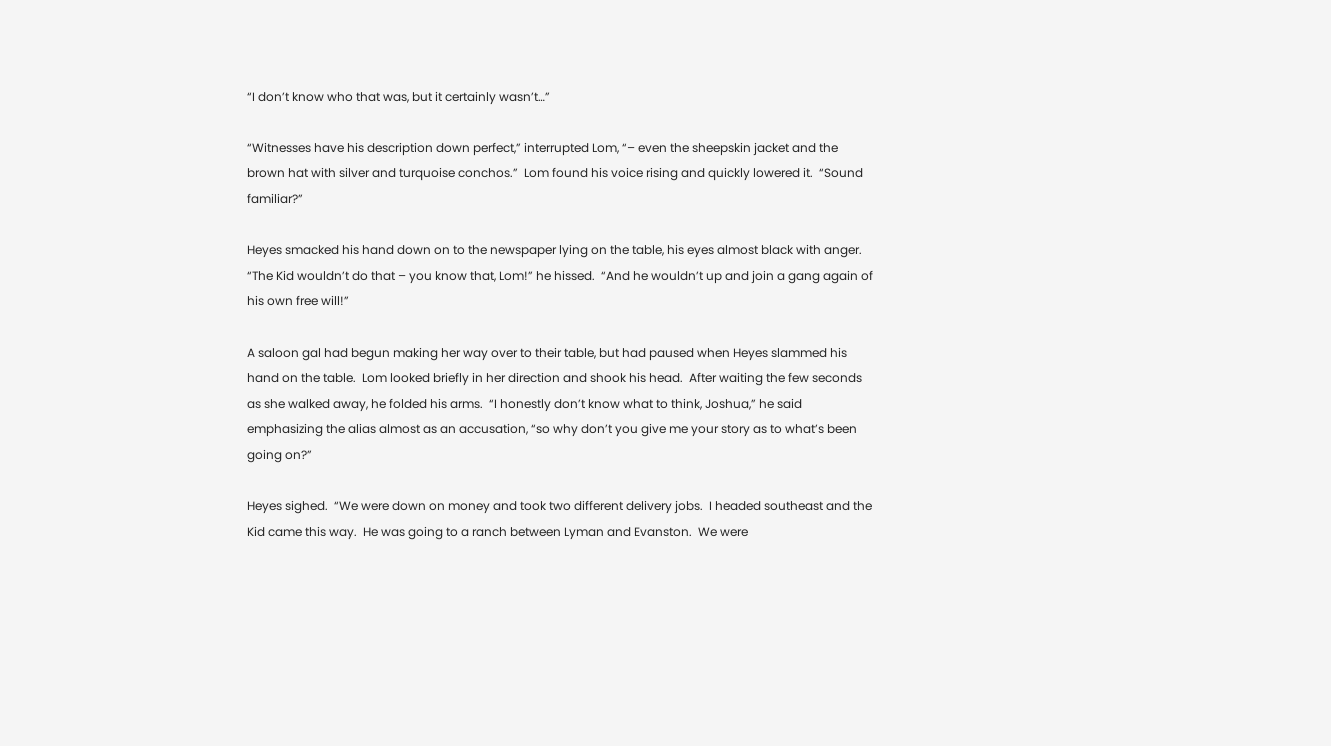“I don’t know who that was, but it certainly wasn’t…”

“Witnesses have his description down perfect,” interrupted Lom, “– even the sheepskin jacket and the brown hat with silver and turquoise conchos.”  Lom found his voice rising and quickly lowered it.  “Sound familiar?”

Heyes smacked his hand down on to the newspaper lying on the table, his eyes almost black with anger.  “The Kid wouldn’t do that – you know that, Lom!” he hissed.  “And he wouldn’t up and join a gang again of his own free will!”

A saloon gal had begun making her way over to their table, but had paused when Heyes slammed his hand on the table.  Lom looked briefly in her direction and shook his head.  After waiting the few seconds as she walked away, he folded his arms.  “I honestly don’t know what to think, Joshua,” he said emphasizing the alias almost as an accusation, “so why don’t you give me your story as to what’s been going on?”

Heyes sighed.  “We were down on money and took two different delivery jobs.  I headed southeast and the Kid came this way.  He was going to a ranch between Lyman and Evanston.  We were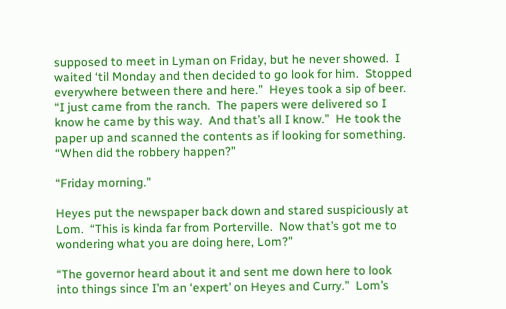supposed to meet in Lyman on Friday, but he never showed.  I waited ‘til Monday and then decided to go look for him.  Stopped everywhere between there and here.”  Heyes took a sip of beer.  “I just came from the ranch.  The papers were delivered so I know he came by this way.  And that’s all I know.”  He took the paper up and scanned the contents as if looking for something.  “When did the robbery happen?”

“Friday morning.”

Heyes put the newspaper back down and stared suspiciously at Lom.  “This is kinda far from Porterville.  Now that’s got me to wondering what you are doing here, Lom?”

“The governor heard about it and sent me down here to look into things since I’m an ‘expert’ on Heyes and Curry.”  Lom’s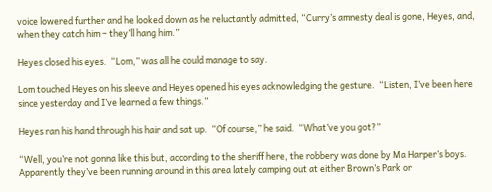voice lowered further and he looked down as he reluctantly admitted, “Curry’s amnesty deal is gone, Heyes, and, when they catch him – they’ll hang him.”

Heyes closed his eyes.  “Lom,” was all he could manage to say.

Lom touched Heyes on his sleeve and Heyes opened his eyes acknowledging the gesture.  “Listen, I’ve been here since yesterday and I’ve learned a few things.”

Heyes ran his hand through his hair and sat up.  “Of course,” he said.  “What’ve you got?”

“Well, you’re not gonna like this but, according to the sheriff here, the robbery was done by Ma Harper’s boys.  Apparently they’ve been running around in this area lately camping out at either Brown’s Park or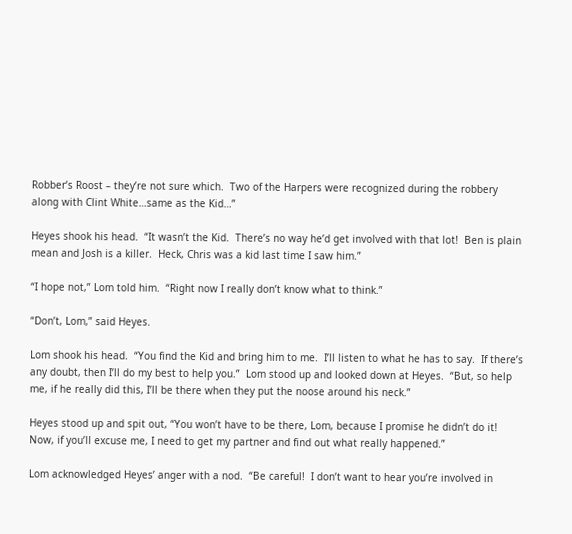Robber’s Roost – they’re not sure which.  Two of the Harpers were recognized during the robbery along with Clint White…same as the Kid…”

Heyes shook his head.  “It wasn’t the Kid.  There’s no way he’d get involved with that lot!  Ben is plain mean and Josh is a killer.  Heck, Chris was a kid last time I saw him.”

“I hope not,” Lom told him.  “Right now I really don’t know what to think.”

“Don’t, Lom,” said Heyes.

Lom shook his head.  “You find the Kid and bring him to me.  I’ll listen to what he has to say.  If there’s any doubt, then I’ll do my best to help you.”  Lom stood up and looked down at Heyes.  “But, so help me, if he really did this, I’ll be there when they put the noose around his neck.”

Heyes stood up and spit out, “You won’t have to be there, Lom, because I promise he didn’t do it!  Now, if you’ll excuse me, I need to get my partner and find out what really happened.”

Lom acknowledged Heyes’ anger with a nod.  “Be careful!  I don’t want to hear you’re involved in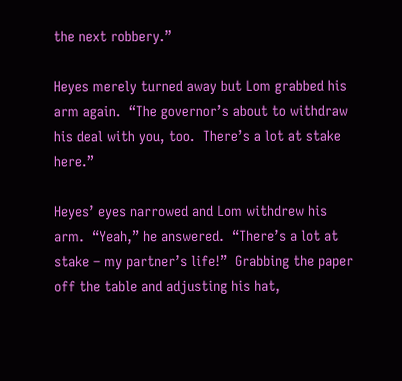the next robbery.”

Heyes merely turned away but Lom grabbed his arm again.  “The governor’s about to withdraw his deal with you, too.  There’s a lot at stake here.”

Heyes’ eyes narrowed and Lom withdrew his arm.  “Yeah,” he answered.  “There’s a lot at stake – my partner’s life!”  Grabbing the paper off the table and adjusting his hat,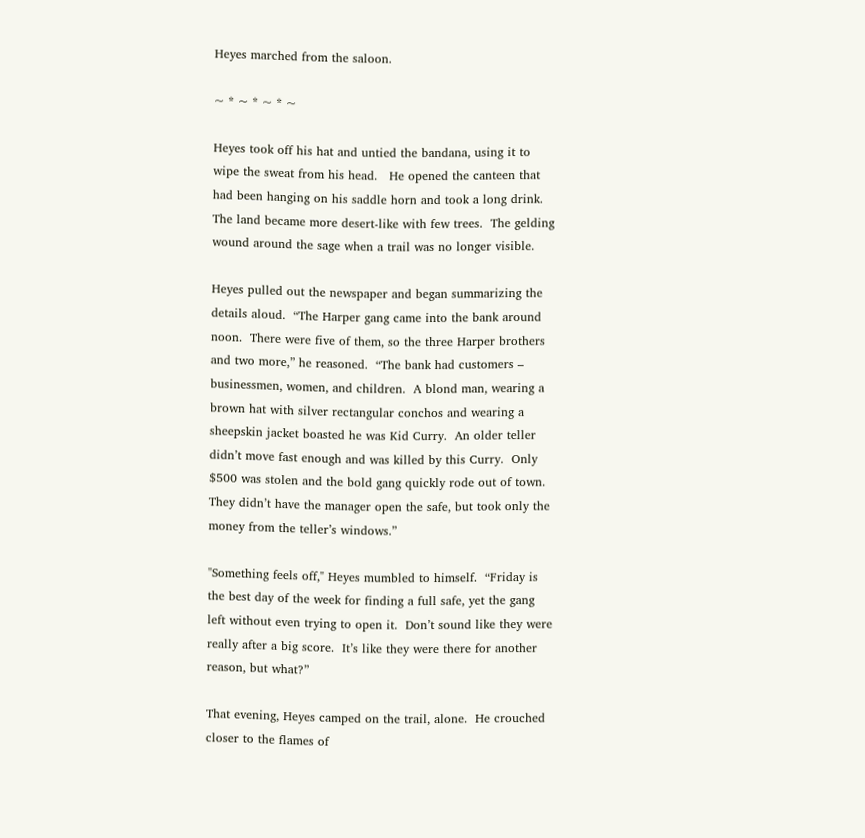Heyes marched from the saloon.

~ * ~ * ~ * ~

Heyes took off his hat and untied the bandana, using it to wipe the sweat from his head.   He opened the canteen that had been hanging on his saddle horn and took a long drink.  The land became more desert-like with few trees.  The gelding wound around the sage when a trail was no longer visible.

Heyes pulled out the newspaper and began summarizing the details aloud.  “The Harper gang came into the bank around noon.  There were five of them, so the three Harper brothers and two more,” he reasoned.  “The bank had customers – businessmen, women, and children.  A blond man, wearing a brown hat with silver rectangular conchos and wearing a sheepskin jacket boasted he was Kid Curry.  An older teller didn’t move fast enough and was killed by this Curry.  Only $500 was stolen and the bold gang quickly rode out of town.  They didn’t have the manager open the safe, but took only the money from the teller’s windows.”

"Something feels off," Heyes mumbled to himself.  “Friday is the best day of the week for finding a full safe, yet the gang left without even trying to open it.  Don’t sound like they were really after a big score.  It’s like they were there for another reason, but what?”

That evening, Heyes camped on the trail, alone.  He crouched closer to the flames of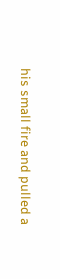his small fire and pulled a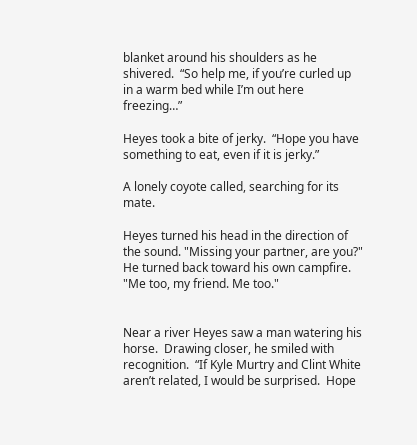blanket around his shoulders as he shivered.  “So help me, if you’re curled up in a warm bed while I’m out here freezing…”

Heyes took a bite of jerky.  “Hope you have something to eat, even if it is jerky.”

A lonely coyote called, searching for its mate.

Heyes turned his head in the direction of the sound. "Missing your partner, are you?" He turned back toward his own campfire. "Me too, my friend. Me too."


Near a river Heyes saw a man watering his horse.  Drawing closer, he smiled with recognition.  “If Kyle Murtry and Clint White aren’t related, I would be surprised.  Hope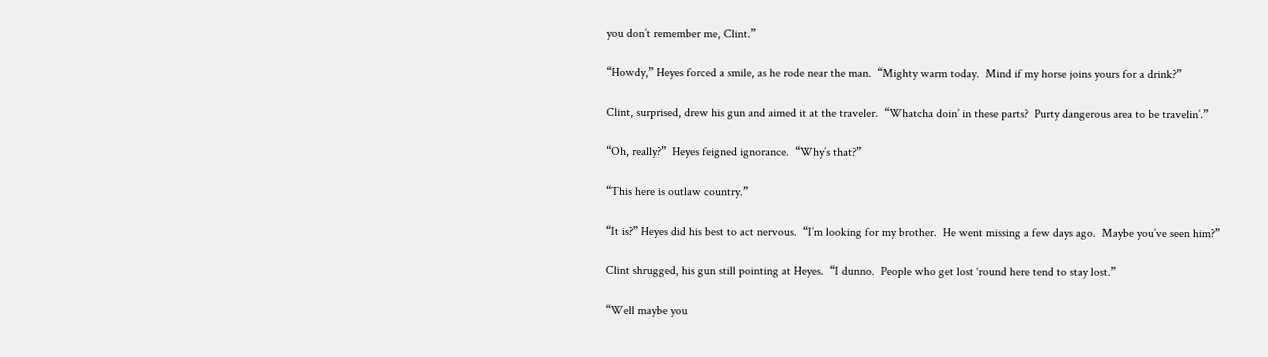you don’t remember me, Clint.”

“Howdy,” Heyes forced a smile, as he rode near the man.  “Mighty warm today.  Mind if my horse joins yours for a drink?”

Clint, surprised, drew his gun and aimed it at the traveler.  “Whatcha doin’ in these parts?  Purty dangerous area to be travelin’.”

“Oh, really?”  Heyes feigned ignorance.  “Why’s that?”

“This here is outlaw country.”

“It is?” Heyes did his best to act nervous.  “I’m looking for my brother.  He went missing a few days ago.  Maybe you’ve seen him?”

Clint shrugged, his gun still pointing at Heyes.  “I dunno.  People who get lost ‘round here tend to stay lost.”

“Well maybe you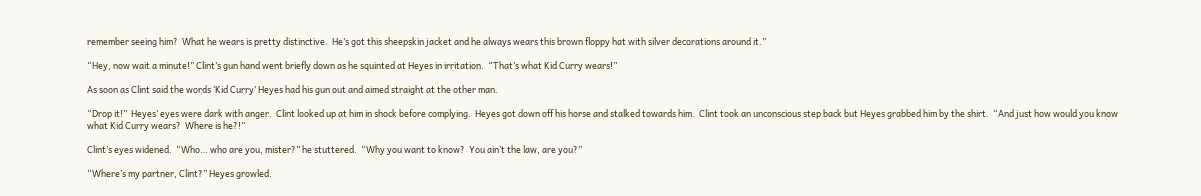remember seeing him?  What he wears is pretty distinctive.  He’s got this sheepskin jacket and he always wears this brown floppy hat with silver decorations around it.”

“Hey, now wait a minute!” Clint’s gun hand went briefly down as he squinted at Heyes in irritation.  “That’s what Kid Curry wears!”

As soon as Clint said the words ‘Kid Curry’ Heyes had his gun out and aimed straight at the other man.

“Drop it!”  Heyes’ eyes were dark with anger.  Clint looked up at him in shock before complying.  Heyes got down off his horse and stalked towards him.  Clint took an unconscious step back but Heyes grabbed him by the shirt.  “And just how would you know what Kid Curry wears?  Where is he?!”

Clint’s eyes widened.  “Who… who are you, mister?” he stuttered.  “Why you want to know?  You ain’t the law, are you?”

“Where’s my partner, Clint?” Heyes growled.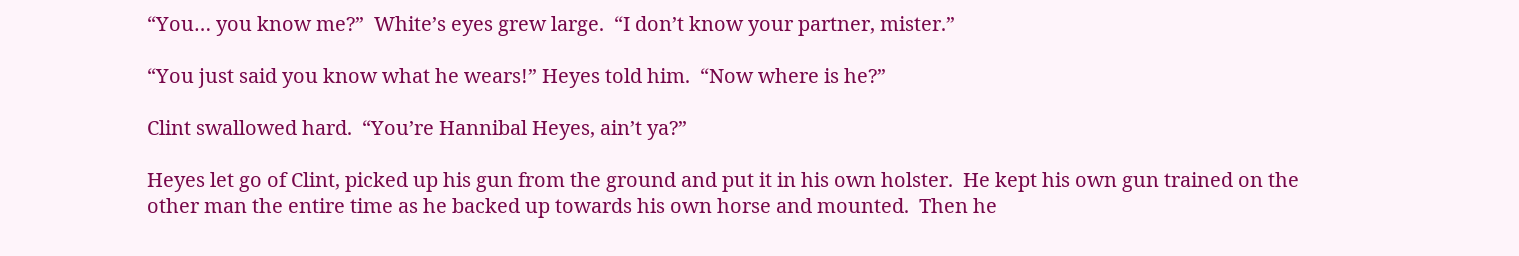“You… you know me?”  White’s eyes grew large.  “I don’t know your partner, mister.”

“You just said you know what he wears!” Heyes told him.  “Now where is he?”

Clint swallowed hard.  “You’re Hannibal Heyes, ain’t ya?”

Heyes let go of Clint, picked up his gun from the ground and put it in his own holster.  He kept his own gun trained on the other man the entire time as he backed up towards his own horse and mounted.  Then he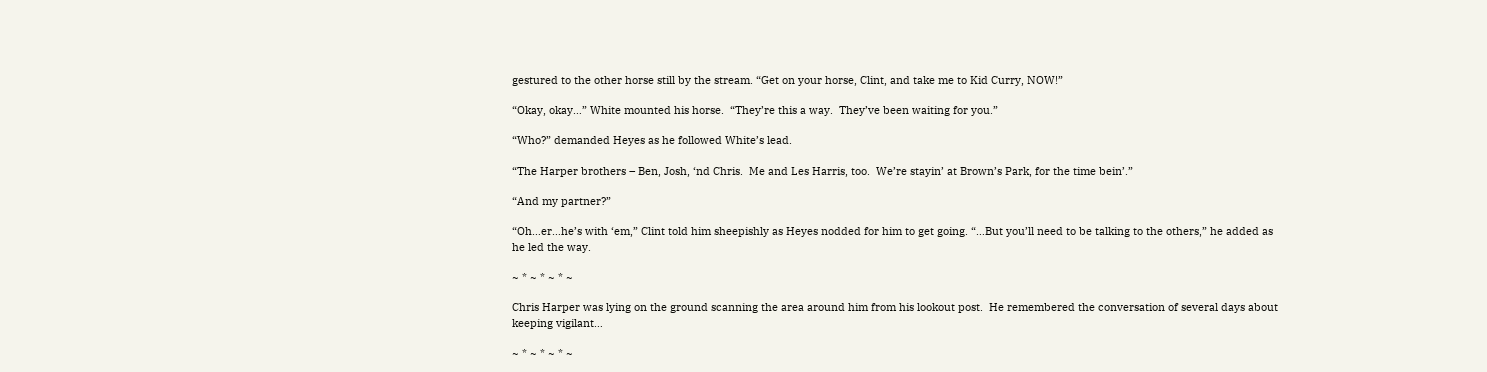gestured to the other horse still by the stream. “Get on your horse, Clint, and take me to Kid Curry, NOW!”

“Okay, okay…” White mounted his horse.  “They’re this a way.  They’ve been waiting for you.”

“Who?” demanded Heyes as he followed White’s lead.

“The Harper brothers – Ben, Josh, ‘nd Chris.  Me and Les Harris, too.  We’re stayin’ at Brown’s Park, for the time bein’.”

“And my partner?”

“Oh…er…he’s with ‘em,” Clint told him sheepishly as Heyes nodded for him to get going. “…But you’ll need to be talking to the others,” he added as he led the way.

~ * ~ * ~ * ~

Chris Harper was lying on the ground scanning the area around him from his lookout post.  He remembered the conversation of several days about keeping vigilant…

~ * ~ * ~ * ~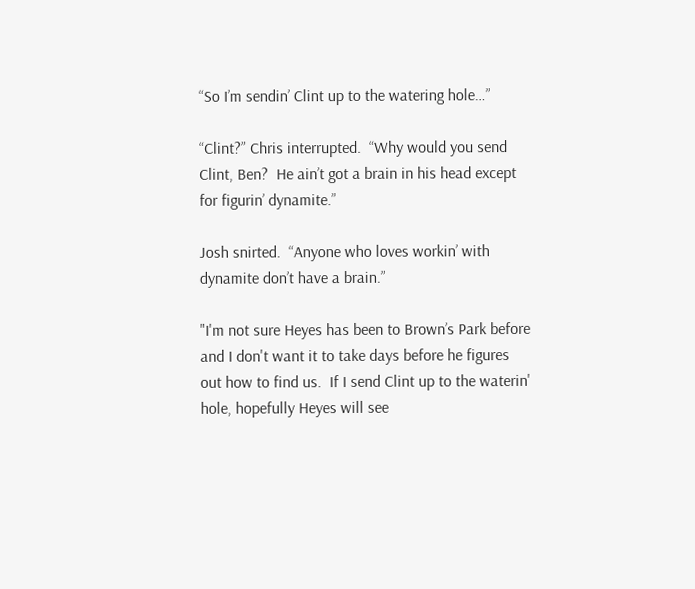“So I’m sendin’ Clint up to the watering hole…”

“Clint?” Chris interrupted.  “Why would you send Clint, Ben?  He ain’t got a brain in his head except for figurin’ dynamite.”

Josh snirted.  “Anyone who loves workin’ with dynamite don’t have a brain.”

"I'm not sure Heyes has been to Brown’s Park before and I don't want it to take days before he figures out how to find us.  If I send Clint up to the waterin' hole, hopefully Heyes will see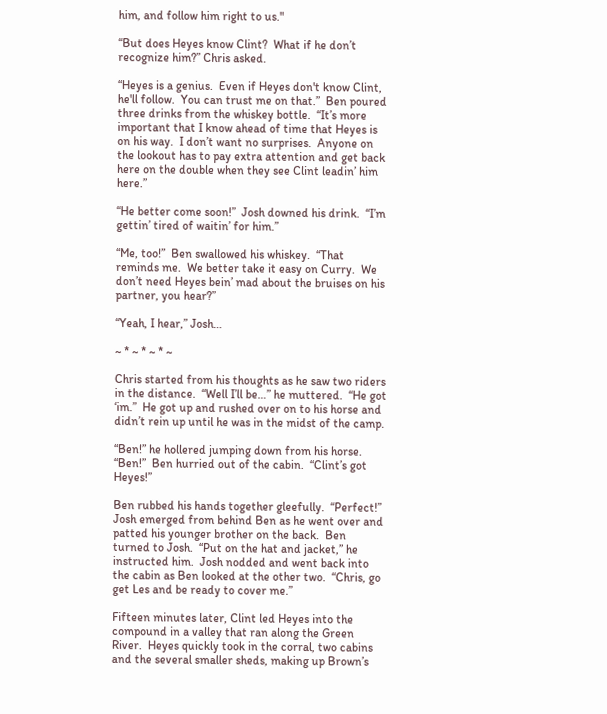him, and follow him right to us."

“But does Heyes know Clint?  What if he don’t recognize him?” Chris asked.

“Heyes is a genius.  Even if Heyes don't know Clint, he'll follow.  You can trust me on that.”  Ben poured three drinks from the whiskey bottle.  “It’s more important that I know ahead of time that Heyes is on his way.  I don’t want no surprises.  Anyone on the lookout has to pay extra attention and get back here on the double when they see Clint leadin’ him here.”

“He better come soon!”  Josh downed his drink.  “I’m gettin’ tired of waitin’ for him.”

“Me, too!”  Ben swallowed his whiskey.  “That reminds me.  We better take it easy on Curry.  We don’t need Heyes bein’ mad about the bruises on his partner, you hear?”

“Yeah, I hear,” Josh…

~ * ~ * ~ * ~

Chris started from his thoughts as he saw two riders in the distance.  “Well I’ll be…” he muttered.  “He got ‘im.”  He got up and rushed over on to his horse and didn’t rein up until he was in the midst of the camp.

“Ben!” he hollered jumping down from his horse.  “Ben!”  Ben hurried out of the cabin.  “Clint’s got Heyes!”

Ben rubbed his hands together gleefully.  “Perfect!”  Josh emerged from behind Ben as he went over and patted his younger brother on the back.  Ben turned to Josh.  “Put on the hat and jacket,” he instructed him.  Josh nodded and went back into the cabin as Ben looked at the other two.  “Chris, go get Les and be ready to cover me.”

Fifteen minutes later, Clint led Heyes into the compound in a valley that ran along the Green River.  Heyes quickly took in the corral, two cabins and the several smaller sheds, making up Brown’s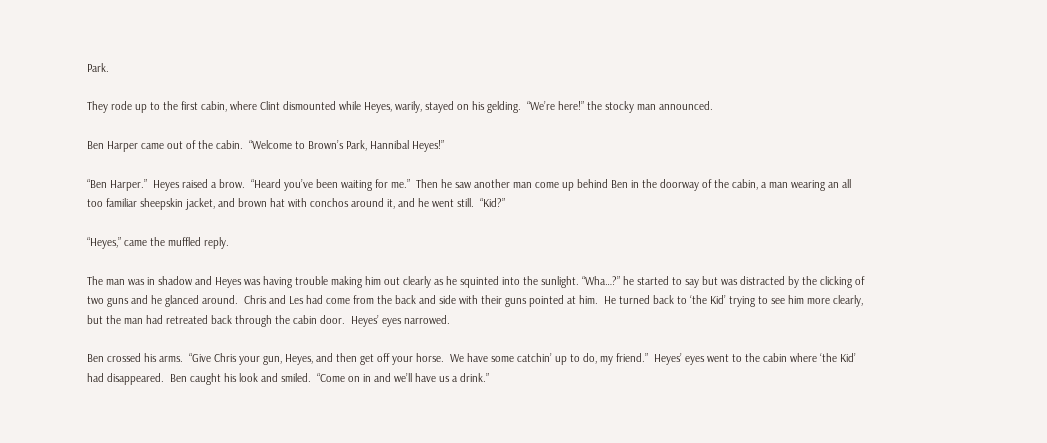Park.

They rode up to the first cabin, where Clint dismounted while Heyes, warily, stayed on his gelding.  “We’re here!” the stocky man announced.

Ben Harper came out of the cabin.  “Welcome to Brown’s Park, Hannibal Heyes!”

“Ben Harper.”  Heyes raised a brow.  “Heard you’ve been waiting for me.”  Then he saw another man come up behind Ben in the doorway of the cabin, a man wearing an all too familiar sheepskin jacket, and brown hat with conchos around it, and he went still.  “Kid?”

“Heyes,” came the muffled reply.

The man was in shadow and Heyes was having trouble making him out clearly as he squinted into the sunlight. “Wha…?” he started to say but was distracted by the clicking of two guns and he glanced around.  Chris and Les had come from the back and side with their guns pointed at him.  He turned back to ‘the Kid’ trying to see him more clearly, but the man had retreated back through the cabin door.  Heyes’ eyes narrowed.

Ben crossed his arms.  “Give Chris your gun, Heyes, and then get off your horse.  We have some catchin’ up to do, my friend.”  Heyes’ eyes went to the cabin where ‘the Kid’ had disappeared.  Ben caught his look and smiled.  “Come on in and we’ll have us a drink.”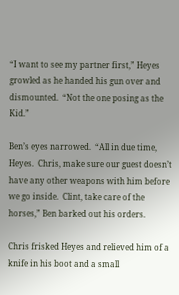“I want to see my partner first,” Heyes growled as he handed his gun over and dismounted.  “Not the one posing as the Kid.”

Ben’s eyes narrowed.  “All in due time, Heyes.  Chris, make sure our guest doesn’t have any other weapons with him before we go inside.  Clint, take care of the horses,” Ben barked out his orders.

Chris frisked Heyes and relieved him of a knife in his boot and a small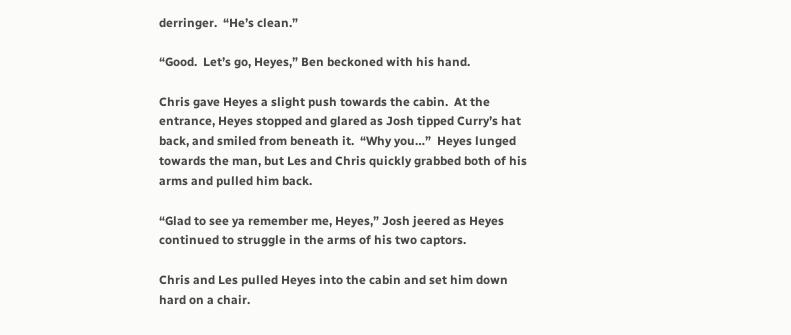derringer.  “He’s clean.”

“Good.  Let’s go, Heyes,” Ben beckoned with his hand.

Chris gave Heyes a slight push towards the cabin.  At the entrance, Heyes stopped and glared as Josh tipped Curry’s hat back, and smiled from beneath it.  “Why you…”  Heyes lunged towards the man, but Les and Chris quickly grabbed both of his arms and pulled him back.

“Glad to see ya remember me, Heyes,” Josh jeered as Heyes continued to struggle in the arms of his two captors.

Chris and Les pulled Heyes into the cabin and set him down hard on a chair.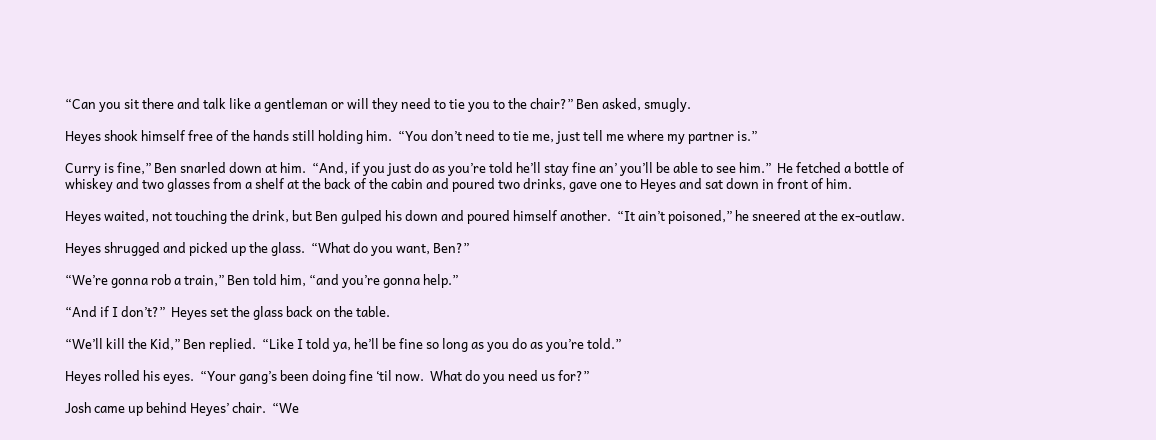“Can you sit there and talk like a gentleman or will they need to tie you to the chair?” Ben asked, smugly.

Heyes shook himself free of the hands still holding him.  “You don’t need to tie me, just tell me where my partner is.”

Curry is fine,” Ben snarled down at him.  “And, if you just do as you’re told he’ll stay fine an’ you’ll be able to see him.”  He fetched a bottle of whiskey and two glasses from a shelf at the back of the cabin and poured two drinks, gave one to Heyes and sat down in front of him.

Heyes waited, not touching the drink, but Ben gulped his down and poured himself another.  “It ain’t poisoned,” he sneered at the ex-outlaw.

Heyes shrugged and picked up the glass.  “What do you want, Ben?”

“We’re gonna rob a train,” Ben told him, “and you’re gonna help.”

“And if I don’t?”  Heyes set the glass back on the table.

“We’ll kill the Kid,” Ben replied.  “Like I told ya, he’ll be fine so long as you do as you’re told.”

Heyes rolled his eyes.  “Your gang’s been doing fine ‘til now.  What do you need us for?”

Josh came up behind Heyes’ chair.  “We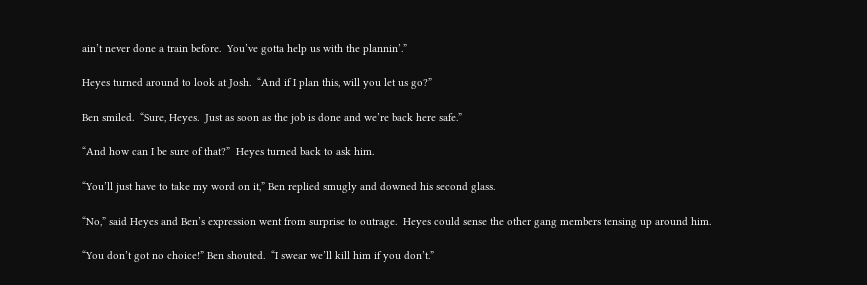ain’t never done a train before.  You’ve gotta help us with the plannin’.”

Heyes turned around to look at Josh.  “And if I plan this, will you let us go?”

Ben smiled.  “Sure, Heyes.  Just as soon as the job is done and we’re back here safe.”

“And how can I be sure of that?”  Heyes turned back to ask him.

“You’ll just have to take my word on it,” Ben replied smugly and downed his second glass.

“No,” said Heyes and Ben’s expression went from surprise to outrage.  Heyes could sense the other gang members tensing up around him.

“You don’t got no choice!” Ben shouted.  “I swear we’ll kill him if you don’t.”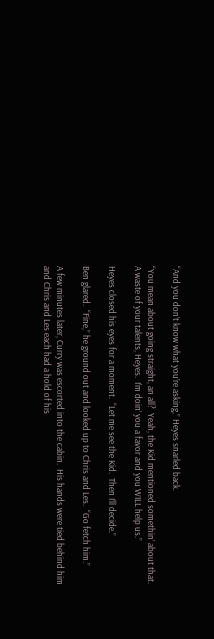“And you don’t know what you’re asking,” Heyes snarled back.

“You mean about going straight, an all?  Yeah, the Kid mentioned somethin’ about that.  A waste of your talents, Heyes.  I’m doin’ you a favor and you WILL help us.”

Heyes closed his eyes for a moment.  “Let me see the Kid.  Then I’ll decide.”

Ben glared.  “Fine,” he ground out and looked up to Chris and Les.  “Go fetch him.”

A few minutes later, Curry was escorted into the cabin.  His hands were tied behind him and Chris and Les each had a hold of his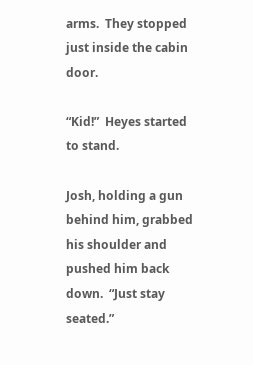arms.  They stopped just inside the cabin door.

“Kid!”  Heyes started to stand.

Josh, holding a gun behind him, grabbed his shoulder and pushed him back down.  “Just stay seated.”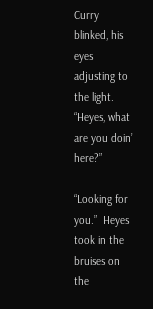Curry blinked, his eyes adjusting to the light.  “Heyes, what are you doin’ here?”

“Looking for you.”  Heyes took in the bruises on the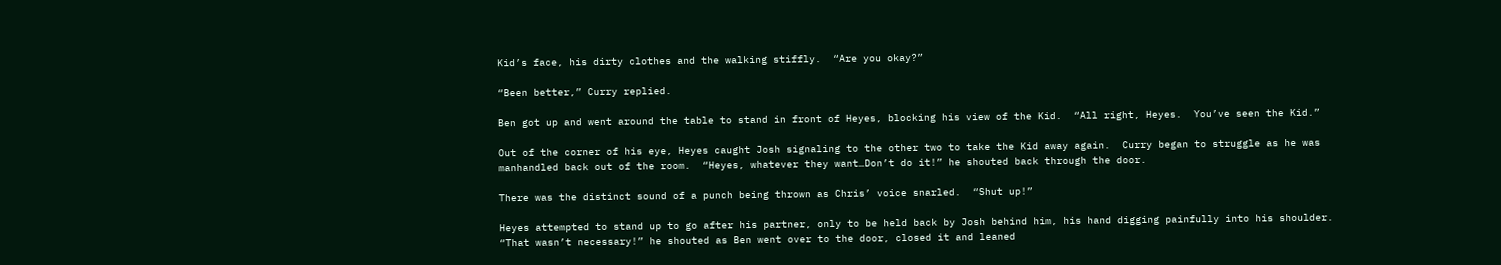Kid’s face, his dirty clothes and the walking stiffly.  “Are you okay?”

“Been better,” Curry replied.

Ben got up and went around the table to stand in front of Heyes, blocking his view of the Kid.  “All right, Heyes.  You’ve seen the Kid.”

Out of the corner of his eye, Heyes caught Josh signaling to the other two to take the Kid away again.  Curry began to struggle as he was manhandled back out of the room.  “Heyes, whatever they want…Don’t do it!” he shouted back through the door.

There was the distinct sound of a punch being thrown as Chris’ voice snarled.  “Shut up!”

Heyes attempted to stand up to go after his partner, only to be held back by Josh behind him, his hand digging painfully into his shoulder.  “That wasn’t necessary!” he shouted as Ben went over to the door, closed it and leaned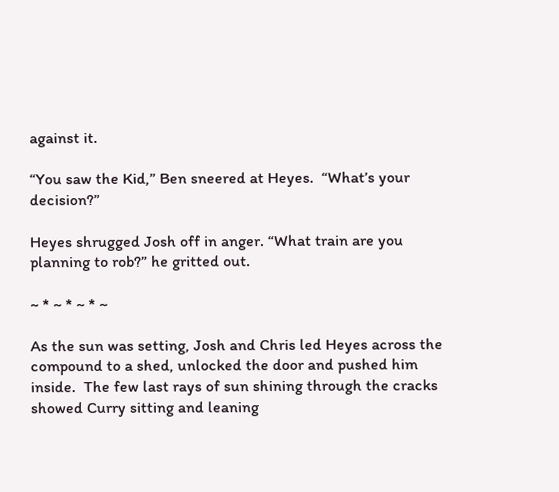against it.

“You saw the Kid,” Ben sneered at Heyes.  “What’s your decision?”

Heyes shrugged Josh off in anger. “What train are you planning to rob?” he gritted out.

~ * ~ * ~ * ~

As the sun was setting, Josh and Chris led Heyes across the compound to a shed, unlocked the door and pushed him inside.  The few last rays of sun shining through the cracks showed Curry sitting and leaning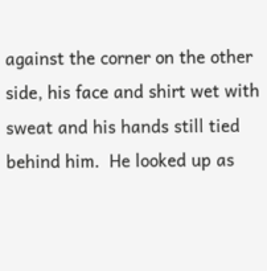against the corner on the other side, his face and shirt wet with sweat and his hands still tied behind him.  He looked up as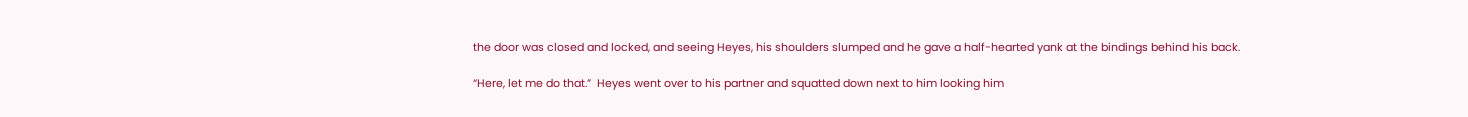the door was closed and locked, and seeing Heyes, his shoulders slumped and he gave a half-hearted yank at the bindings behind his back.

“Here, let me do that.”  Heyes went over to his partner and squatted down next to him looking him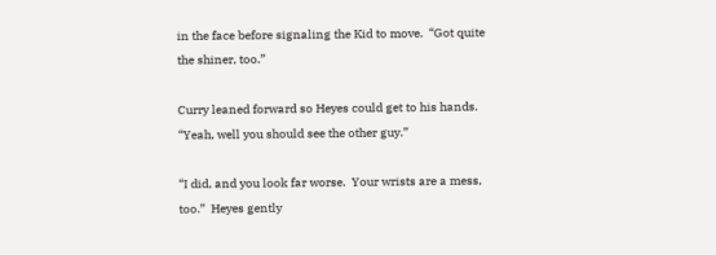in the face before signaling the Kid to move.  “Got quite the shiner, too.”

Curry leaned forward so Heyes could get to his hands.  “Yeah, well you should see the other guy.”

“I did, and you look far worse.  Your wrists are a mess, too.”  Heyes gently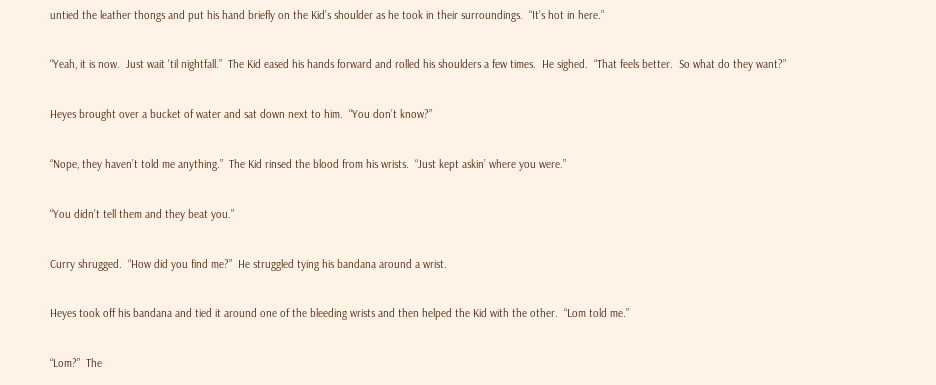untied the leather thongs and put his hand briefly on the Kid’s shoulder as he took in their surroundings.  “It’s hot in here.”

“Yeah, it is now.  Just wait 'til nightfall.”  The Kid eased his hands forward and rolled his shoulders a few times.  He sighed.  “That feels better.  So what do they want?”

Heyes brought over a bucket of water and sat down next to him.  “You don’t know?”

“Nope, they haven’t told me anything.”  The Kid rinsed the blood from his wrists.  “Just kept askin’ where you were.”

“You didn’t tell them and they beat you.”

Curry shrugged.  “How did you find me?”  He struggled tying his bandana around a wrist.

Heyes took off his bandana and tied it around one of the bleeding wrists and then helped the Kid with the other.  “Lom told me.”

“Lom?”  The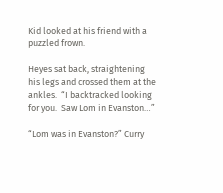Kid looked at his friend with a puzzled frown.

Heyes sat back, straightening his legs and crossed them at the ankles.  “I backtracked looking for you.  Saw Lom in Evanston…”

“Lom was in Evanston?” Curry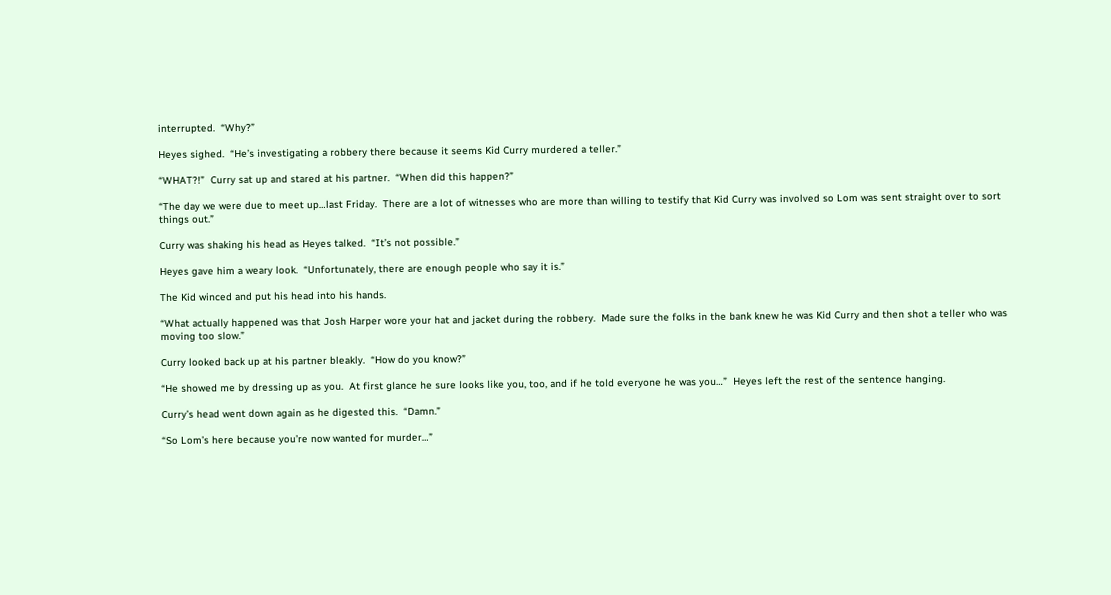interrupted.  “Why?”

Heyes sighed.  “He’s investigating a robbery there because it seems Kid Curry murdered a teller.”

“WHAT?!”  Curry sat up and stared at his partner.  “When did this happen?”

“The day we were due to meet up…last Friday.  There are a lot of witnesses who are more than willing to testify that Kid Curry was involved so Lom was sent straight over to sort things out.”

Curry was shaking his head as Heyes talked.  “It’s not possible.”

Heyes gave him a weary look.  “Unfortunately, there are enough people who say it is.”

The Kid winced and put his head into his hands.

“What actually happened was that Josh Harper wore your hat and jacket during the robbery.  Made sure the folks in the bank knew he was Kid Curry and then shot a teller who was moving too slow.”

Curry looked back up at his partner bleakly.  “How do you know?”

“He showed me by dressing up as you.  At first glance he sure looks like you, too, and if he told everyone he was you…”  Heyes left the rest of the sentence hanging.

Curry’s head went down again as he digested this.  “Damn.”

“So Lom’s here because you’re now wanted for murder…”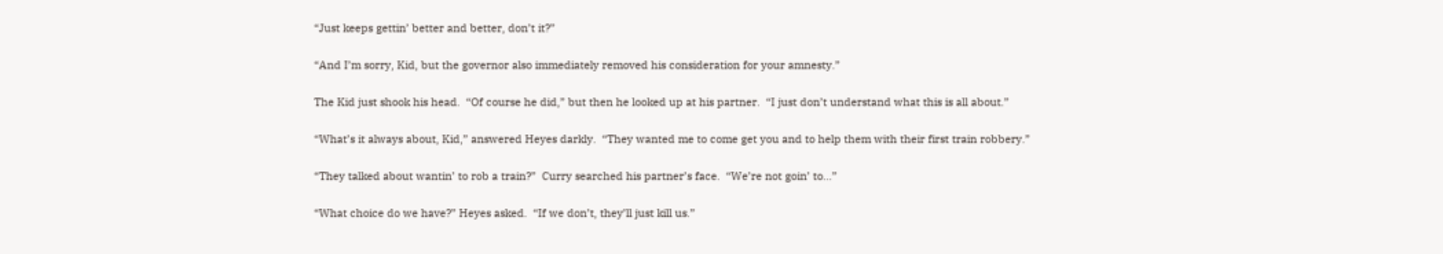“Just keeps gettin’ better and better, don’t it?”

“And I’m sorry, Kid, but the governor also immediately removed his consideration for your amnesty.”

The Kid just shook his head.  “Of course he did,” but then he looked up at his partner.  “I just don’t understand what this is all about.”

“What’s it always about, Kid,” answered Heyes darkly.  “They wanted me to come get you and to help them with their first train robbery.”

“They talked about wantin’ to rob a train?”  Curry searched his partner’s face.  “We’re not goin’ to…”

“What choice do we have?” Heyes asked.  “If we don’t, they’ll just kill us.”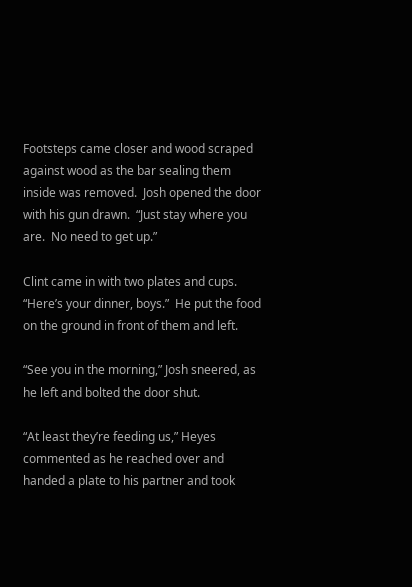Footsteps came closer and wood scraped against wood as the bar sealing them inside was removed.  Josh opened the door with his gun drawn.  “Just stay where you are.  No need to get up.”

Clint came in with two plates and cups.  “Here’s your dinner, boys.”  He put the food on the ground in front of them and left.

“See you in the morning,” Josh sneered, as he left and bolted the door shut.

“At least they’re feeding us,” Heyes commented as he reached over and handed a plate to his partner and took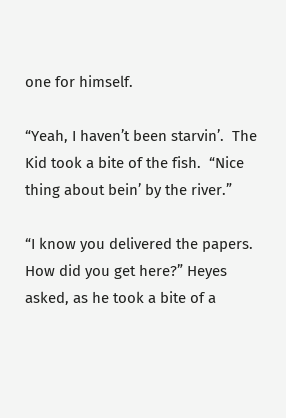one for himself.

“Yeah, I haven’t been starvin’.  The Kid took a bite of the fish.  “Nice thing about bein’ by the river.”

“I know you delivered the papers.  How did you get here?” Heyes asked, as he took a bite of a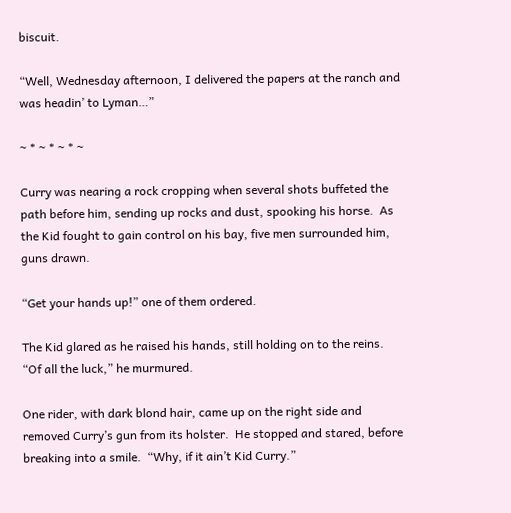biscuit.

“Well, Wednesday afternoon, I delivered the papers at the ranch and was headin’ to Lyman…”

~ * ~ * ~ * ~

Curry was nearing a rock cropping when several shots buffeted the path before him, sending up rocks and dust, spooking his horse.  As the Kid fought to gain control on his bay, five men surrounded him, guns drawn.

“Get your hands up!” one of them ordered.

The Kid glared as he raised his hands, still holding on to the reins.  “Of all the luck,” he murmured.

One rider, with dark blond hair, came up on the right side and removed Curry’s gun from its holster.  He stopped and stared, before breaking into a smile.  “Why, if it ain’t Kid Curry.”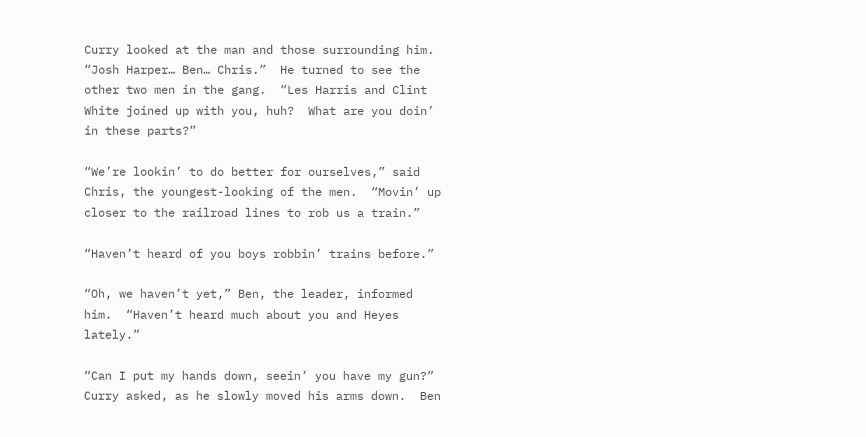Curry looked at the man and those surrounding him.  “Josh Harper… Ben… Chris.”  He turned to see the other two men in the gang.  “Les Harris and Clint White joined up with you, huh?  What are you doin’ in these parts?”

“We’re lookin’ to do better for ourselves,” said Chris, the youngest-looking of the men.  “Movin’ up closer to the railroad lines to rob us a train.”

“Haven’t heard of you boys robbin’ trains before.”

“Oh, we haven’t yet,” Ben, the leader, informed him.  “Haven’t heard much about you and Heyes lately.”

“Can I put my hands down, seein’ you have my gun?” Curry asked, as he slowly moved his arms down.  Ben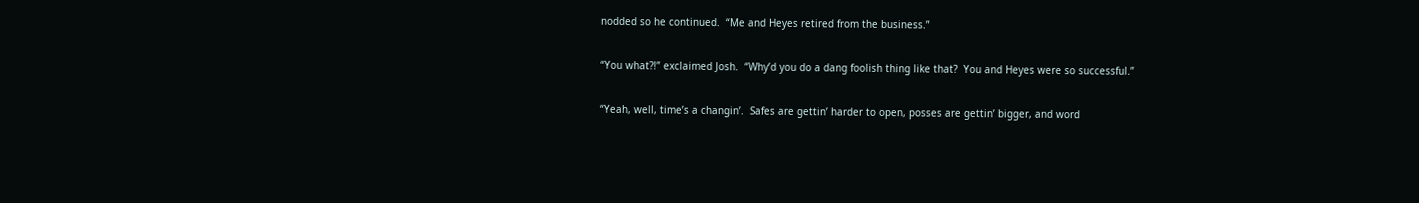nodded so he continued.  “Me and Heyes retired from the business.”

“You what?!” exclaimed Josh.  “Why’d you do a dang foolish thing like that?  You and Heyes were so successful.”

“Yeah, well, time’s a changin’.  Safes are gettin’ harder to open, posses are gettin’ bigger, and word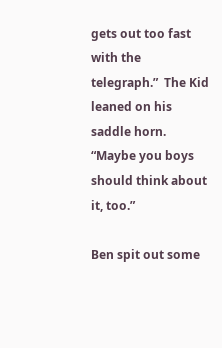gets out too fast with the telegraph.”  The Kid leaned on his saddle horn.  “Maybe you boys should think about it, too.”

Ben spit out some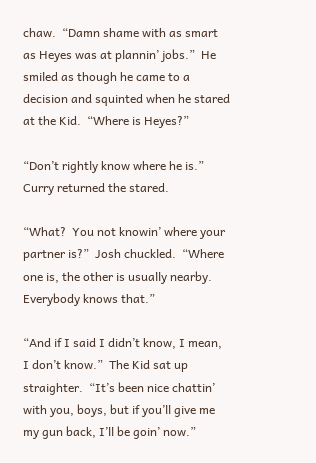chaw.  “Damn shame with as smart as Heyes was at plannin’ jobs.”  He smiled as though he came to a decision and squinted when he stared at the Kid.  “Where is Heyes?”

“Don’t rightly know where he is.”  Curry returned the stared.

“What?  You not knowin’ where your partner is?”  Josh chuckled.  “Where one is, the other is usually nearby.  Everybody knows that.”

“And if I said I didn’t know, I mean, I don’t know.”  The Kid sat up straighter.  “It’s been nice chattin’ with you, boys, but if you’ll give me my gun back, I’ll be goin’ now.”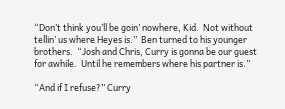“Don’t think you’ll be goin’ nowhere, Kid.  Not without tellin’ us where Heyes is.”  Ben turned to his younger brothers.  “Josh and Chris, Curry is gonna be our guest for awhile.  Until he remembers where his partner is.”

“And if I refuse?” Curry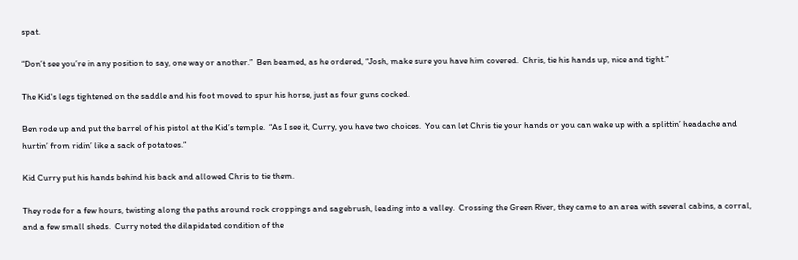spat.

“Don’t see you’re in any position to say, one way or another.”  Ben beamed, as he ordered, “Josh, make sure you have him covered.  Chris, tie his hands up, nice and tight.”

The Kid's legs tightened on the saddle and his foot moved to spur his horse, just as four guns cocked.

Ben rode up and put the barrel of his pistol at the Kid’s temple.  “As I see it, Curry, you have two choices.  You can let Chris tie your hands or you can wake up with a splittin’ headache and hurtin’ from ridin’ like a sack of potatoes.”

Kid Curry put his hands behind his back and allowed Chris to tie them.

They rode for a few hours, twisting along the paths around rock croppings and sagebrush, leading into a valley.  Crossing the Green River, they came to an area with several cabins, a corral, and a few small sheds.  Curry noted the dilapidated condition of the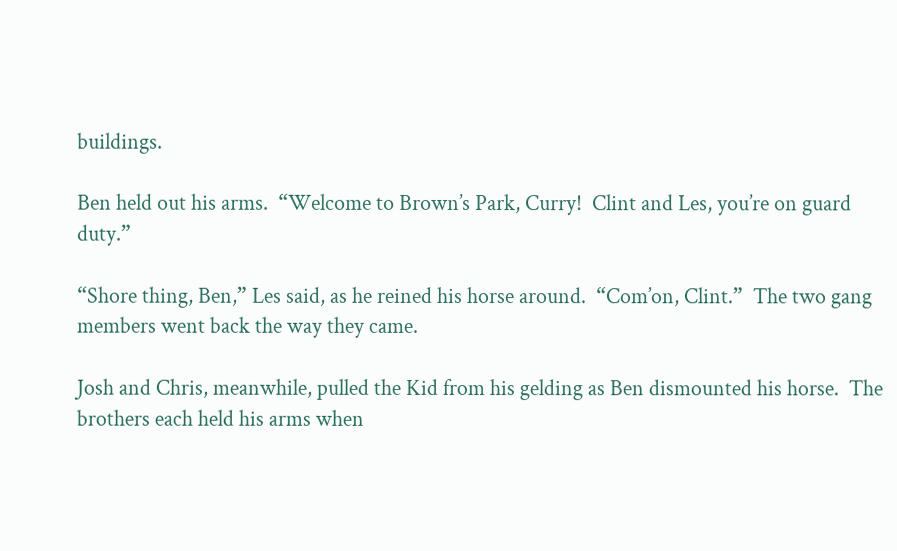buildings.

Ben held out his arms.  “Welcome to Brown’s Park, Curry!  Clint and Les, you’re on guard duty.”

“Shore thing, Ben,” Les said, as he reined his horse around.  “Com’on, Clint.”  The two gang members went back the way they came.

Josh and Chris, meanwhile, pulled the Kid from his gelding as Ben dismounted his horse.  The brothers each held his arms when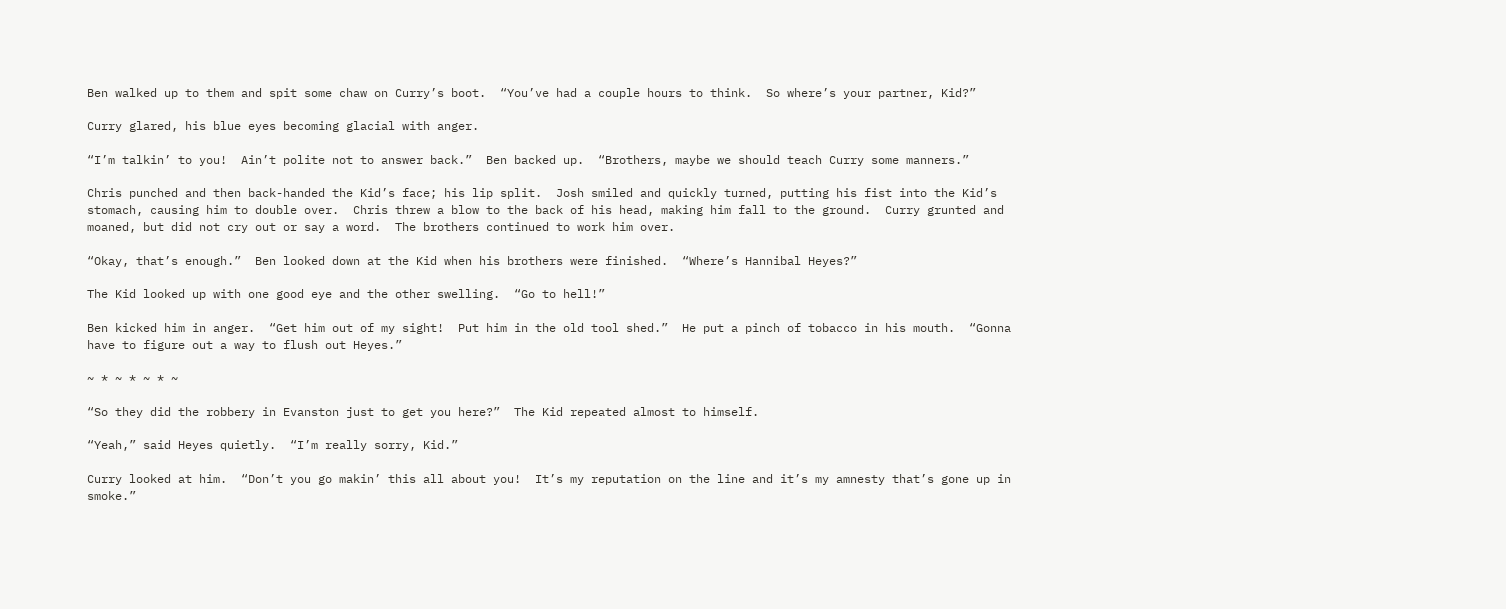Ben walked up to them and spit some chaw on Curry’s boot.  “You’ve had a couple hours to think.  So where’s your partner, Kid?”

Curry glared, his blue eyes becoming glacial with anger.

“I’m talkin’ to you!  Ain’t polite not to answer back.”  Ben backed up.  “Brothers, maybe we should teach Curry some manners.”

Chris punched and then back-handed the Kid’s face; his lip split.  Josh smiled and quickly turned, putting his fist into the Kid’s stomach, causing him to double over.  Chris threw a blow to the back of his head, making him fall to the ground.  Curry grunted and moaned, but did not cry out or say a word.  The brothers continued to work him over.

“Okay, that’s enough.”  Ben looked down at the Kid when his brothers were finished.  “Where’s Hannibal Heyes?”

The Kid looked up with one good eye and the other swelling.  “Go to hell!”

Ben kicked him in anger.  “Get him out of my sight!  Put him in the old tool shed.”  He put a pinch of tobacco in his mouth.  “Gonna have to figure out a way to flush out Heyes.”

~ * ~ * ~ * ~

“So they did the robbery in Evanston just to get you here?”  The Kid repeated almost to himself.

“Yeah,” said Heyes quietly.  “I’m really sorry, Kid.”

Curry looked at him.  “Don’t you go makin’ this all about you!  It’s my reputation on the line and it’s my amnesty that’s gone up in smoke.”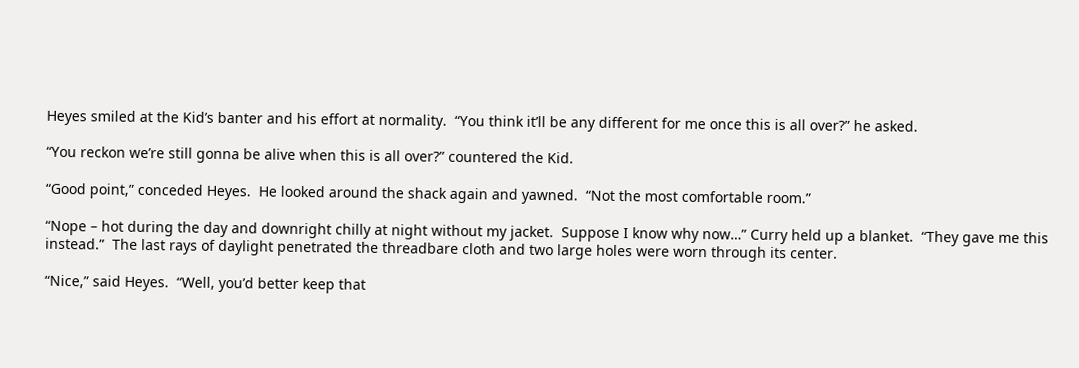Heyes smiled at the Kid’s banter and his effort at normality.  “You think it’ll be any different for me once this is all over?” he asked.

“You reckon we’re still gonna be alive when this is all over?” countered the Kid.

“Good point,” conceded Heyes.  He looked around the shack again and yawned.  “Not the most comfortable room.”

“Nope – hot during the day and downright chilly at night without my jacket.  Suppose I know why now…” Curry held up a blanket.  “They gave me this instead.”  The last rays of daylight penetrated the threadbare cloth and two large holes were worn through its center.

“Nice,” said Heyes.  “Well, you’d better keep that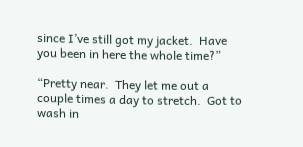since I’ve still got my jacket.  Have you been in here the whole time?”

“Pretty near.  They let me out a couple times a day to stretch.  Got to wash in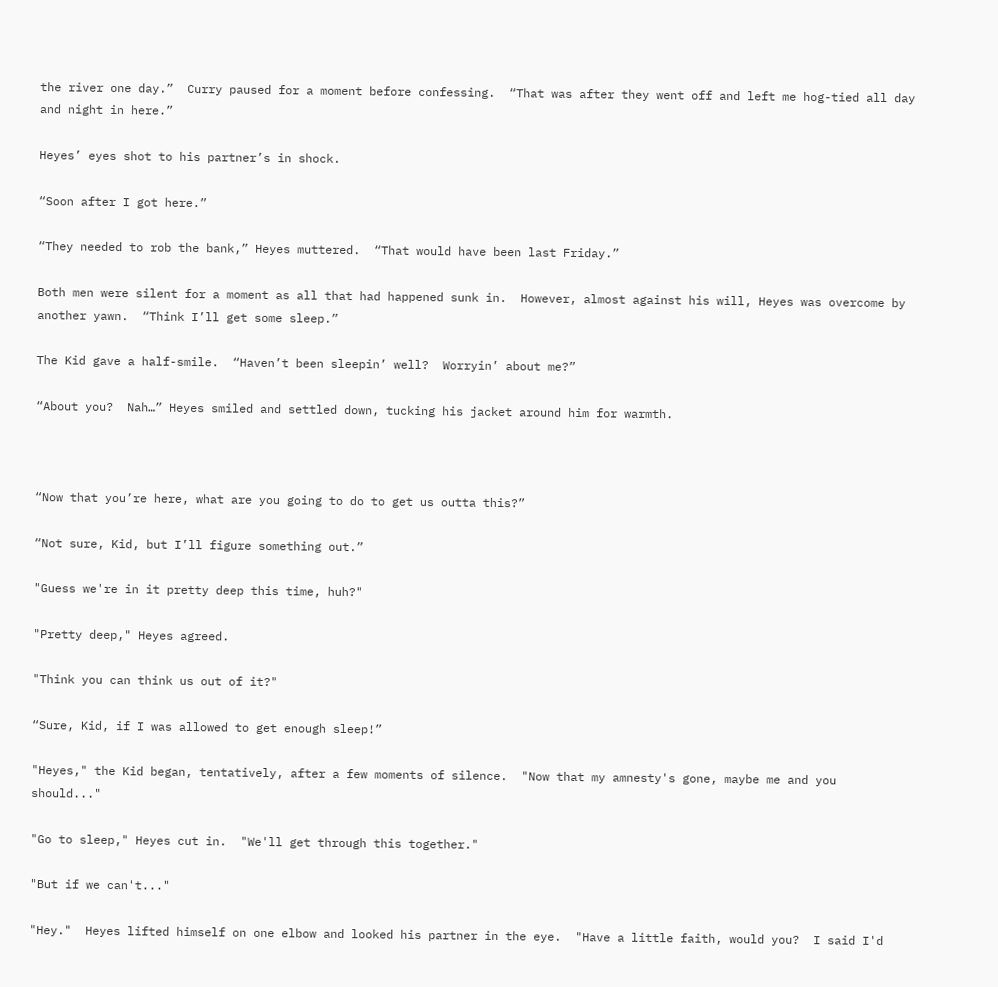the river one day.”  Curry paused for a moment before confessing.  “That was after they went off and left me hog-tied all day and night in here.”

Heyes’ eyes shot to his partner’s in shock.

“Soon after I got here.”

“They needed to rob the bank,” Heyes muttered.  “That would have been last Friday.”

Both men were silent for a moment as all that had happened sunk in.  However, almost against his will, Heyes was overcome by another yawn.  “Think I’ll get some sleep.”

The Kid gave a half-smile.  “Haven’t been sleepin’ well?  Worryin’ about me?”

“About you?  Nah…” Heyes smiled and settled down, tucking his jacket around him for warmth.



“Now that you’re here, what are you going to do to get us outta this?”

“Not sure, Kid, but I’ll figure something out.”

"Guess we're in it pretty deep this time, huh?"

"Pretty deep," Heyes agreed.

"Think you can think us out of it?"

“Sure, Kid, if I was allowed to get enough sleep!”

"Heyes," the Kid began, tentatively, after a few moments of silence.  "Now that my amnesty's gone, maybe me and you should..."

"Go to sleep," Heyes cut in.  "We'll get through this together."

"But if we can't..."

"Hey."  Heyes lifted himself on one elbow and looked his partner in the eye.  "Have a little faith, would you?  I said I'd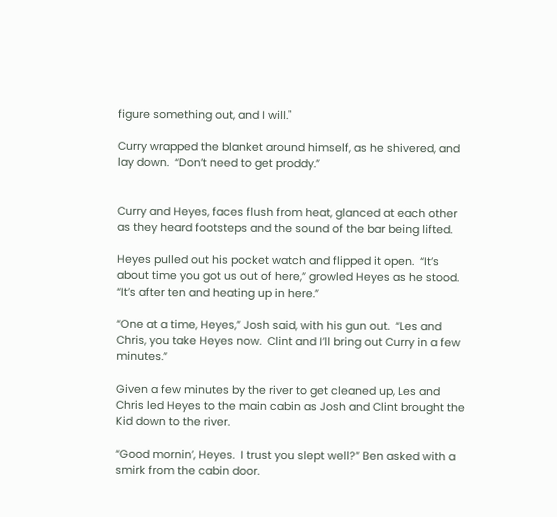figure something out, and I will."

Curry wrapped the blanket around himself, as he shivered, and lay down.  “Don’t need to get proddy.”


Curry and Heyes, faces flush from heat, glanced at each other as they heard footsteps and the sound of the bar being lifted.

Heyes pulled out his pocket watch and flipped it open.  “It’s about time you got us out of here,” growled Heyes as he stood.  “It’s after ten and heating up in here.”

“One at a time, Heyes,” Josh said, with his gun out.  “Les and Chris, you take Heyes now.  Clint and I’ll bring out Curry in a few minutes.”

Given a few minutes by the river to get cleaned up, Les and Chris led Heyes to the main cabin as Josh and Clint brought the Kid down to the river.

“Good mornin’, Heyes.  I trust you slept well?” Ben asked with a smirk from the cabin door.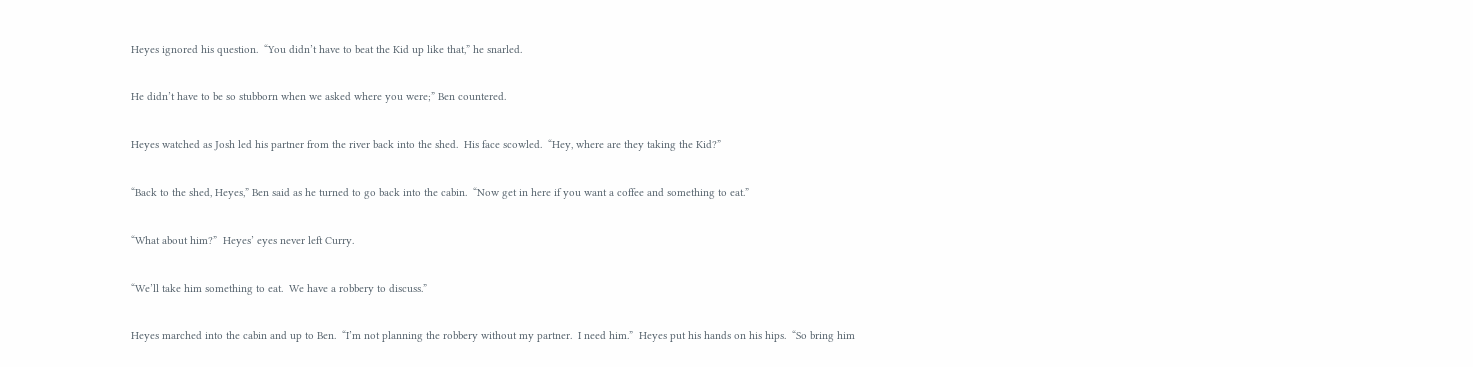Heyes ignored his question.  “You didn’t have to beat the Kid up like that,” he snarled.

He didn’t have to be so stubborn when we asked where you were;” Ben countered.

Heyes watched as Josh led his partner from the river back into the shed.  His face scowled.  “Hey, where are they taking the Kid?”

“Back to the shed, Heyes,” Ben said as he turned to go back into the cabin.  “Now get in here if you want a coffee and something to eat.”

“What about him?”  Heyes’ eyes never left Curry.

“We’ll take him something to eat.  We have a robbery to discuss.”

Heyes marched into the cabin and up to Ben.  “I’m not planning the robbery without my partner.  I need him.”  Heyes put his hands on his hips.  “So bring him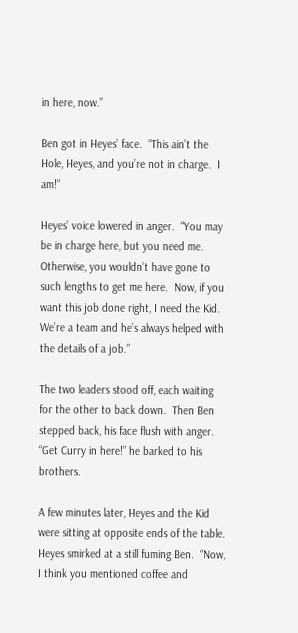in here, now.”

Ben got in Heyes’ face.  “This ain’t the Hole, Heyes, and you’re not in charge.  I am!”

Heyes’ voice lowered in anger.  “You may be in charge here, but you need me.  Otherwise, you wouldn’t have gone to such lengths to get me here.  Now, if you want this job done right, I need the Kid.  We’re a team and he’s always helped with the details of a job.”

The two leaders stood off, each waiting for the other to back down.  Then Ben stepped back, his face flush with anger.  “Get Curry in here!” he barked to his brothers.

A few minutes later, Heyes and the Kid were sitting at opposite ends of the table.  Heyes smirked at a still fuming Ben.  “Now, I think you mentioned coffee and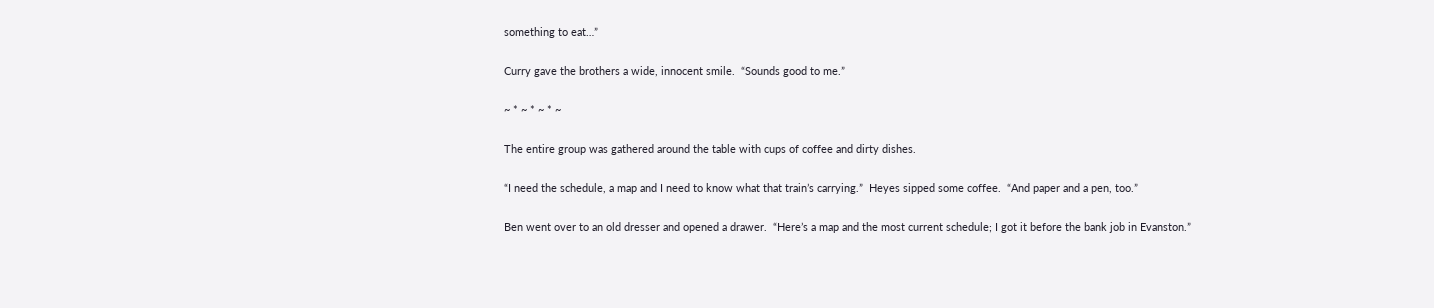something to eat…”

Curry gave the brothers a wide, innocent smile.  “Sounds good to me.”

~ * ~ * ~ * ~

The entire group was gathered around the table with cups of coffee and dirty dishes.

“I need the schedule, a map and I need to know what that train’s carrying.”  Heyes sipped some coffee.  “And paper and a pen, too.”

Ben went over to an old dresser and opened a drawer.  “Here’s a map and the most current schedule; I got it before the bank job in Evanston.”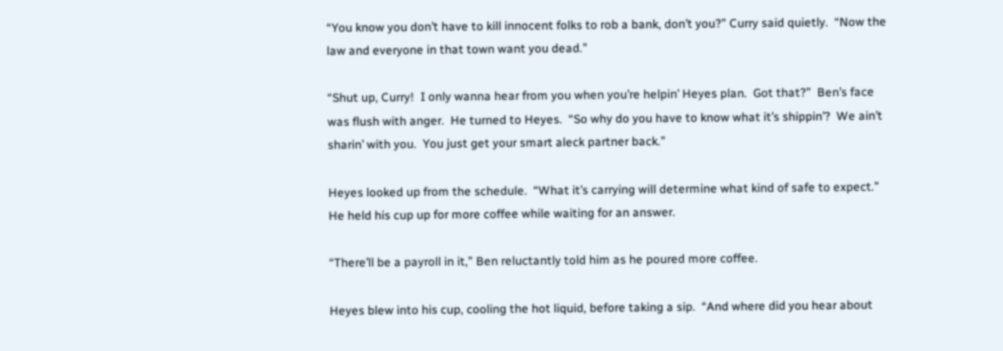“You know you don’t have to kill innocent folks to rob a bank, don’t you?” Curry said quietly.  “Now the law and everyone in that town want you dead.”

“Shut up, Curry!  I only wanna hear from you when you’re helpin’ Heyes plan.  Got that?”  Ben’s face was flush with anger.  He turned to Heyes.  “So why do you have to know what it’s shippin’?  We ain’t sharin’ with you.  You just get your smart aleck partner back.”

Heyes looked up from the schedule.  “What it’s carrying will determine what kind of safe to expect.”  He held his cup up for more coffee while waiting for an answer.

“There’ll be a payroll in it,” Ben reluctantly told him as he poured more coffee.

Heyes blew into his cup, cooling the hot liquid, before taking a sip.  “And where did you hear about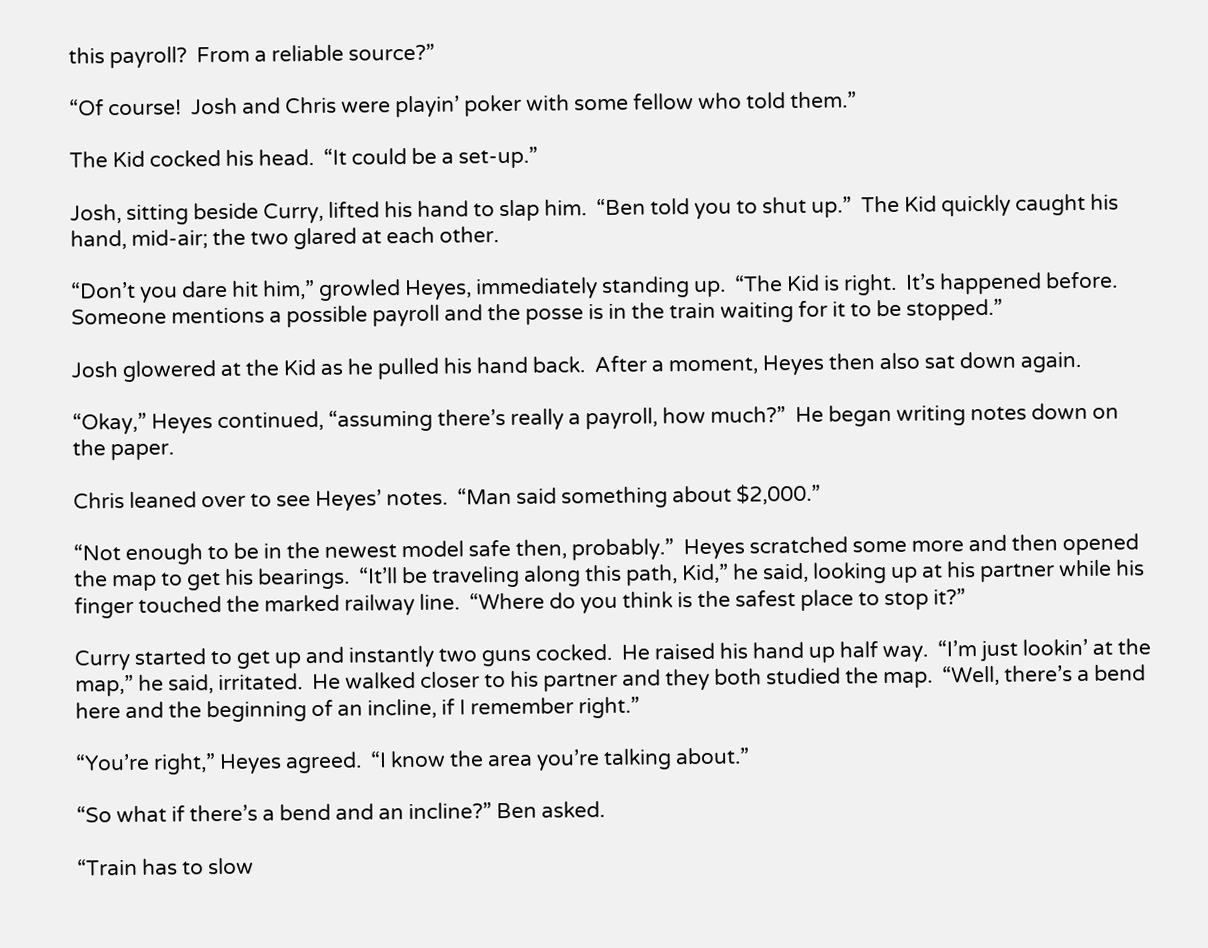this payroll?  From a reliable source?”

“Of course!  Josh and Chris were playin’ poker with some fellow who told them.”

The Kid cocked his head.  “It could be a set-up.”

Josh, sitting beside Curry, lifted his hand to slap him.  “Ben told you to shut up.”  The Kid quickly caught his hand, mid-air; the two glared at each other.

“Don’t you dare hit him,” growled Heyes, immediately standing up.  “The Kid is right.  It’s happened before.  Someone mentions a possible payroll and the posse is in the train waiting for it to be stopped.”

Josh glowered at the Kid as he pulled his hand back.  After a moment, Heyes then also sat down again.

“Okay,” Heyes continued, “assuming there’s really a payroll, how much?”  He began writing notes down on the paper.

Chris leaned over to see Heyes’ notes.  “Man said something about $2,000.”

“Not enough to be in the newest model safe then, probably.”  Heyes scratched some more and then opened the map to get his bearings.  “It’ll be traveling along this path, Kid,” he said, looking up at his partner while his finger touched the marked railway line.  “Where do you think is the safest place to stop it?”

Curry started to get up and instantly two guns cocked.  He raised his hand up half way.  “I’m just lookin’ at the map,” he said, irritated.  He walked closer to his partner and they both studied the map.  “Well, there’s a bend here and the beginning of an incline, if I remember right.”

“You’re right,” Heyes agreed.  “I know the area you’re talking about.”

“So what if there’s a bend and an incline?” Ben asked.

“Train has to slow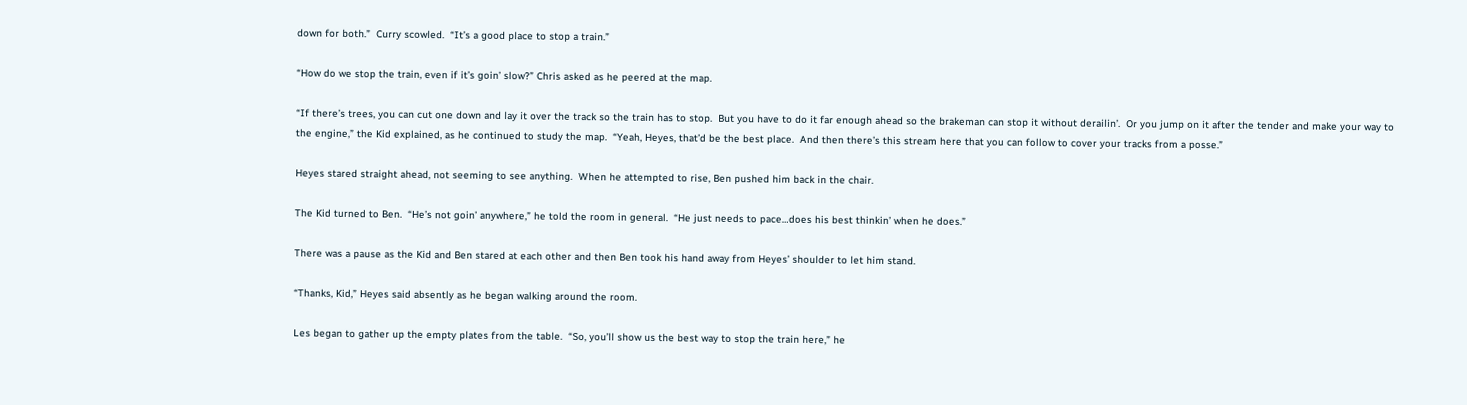down for both.”  Curry scowled.  “It’s a good place to stop a train.”

“How do we stop the train, even if it’s goin’ slow?” Chris asked as he peered at the map.

“If there’s trees, you can cut one down and lay it over the track so the train has to stop.  But you have to do it far enough ahead so the brakeman can stop it without derailin’.  Or you jump on it after the tender and make your way to the engine,” the Kid explained, as he continued to study the map.  “Yeah, Heyes, that’d be the best place.  And then there’s this stream here that you can follow to cover your tracks from a posse.”

Heyes stared straight ahead, not seeming to see anything.  When he attempted to rise, Ben pushed him back in the chair.

The Kid turned to Ben.  “He’s not goin’ anywhere,” he told the room in general.  “He just needs to pace…does his best thinkin’ when he does.”

There was a pause as the Kid and Ben stared at each other and then Ben took his hand away from Heyes’ shoulder to let him stand.

“Thanks, Kid,” Heyes said absently as he began walking around the room.

Les began to gather up the empty plates from the table.  “So, you’ll show us the best way to stop the train here,” he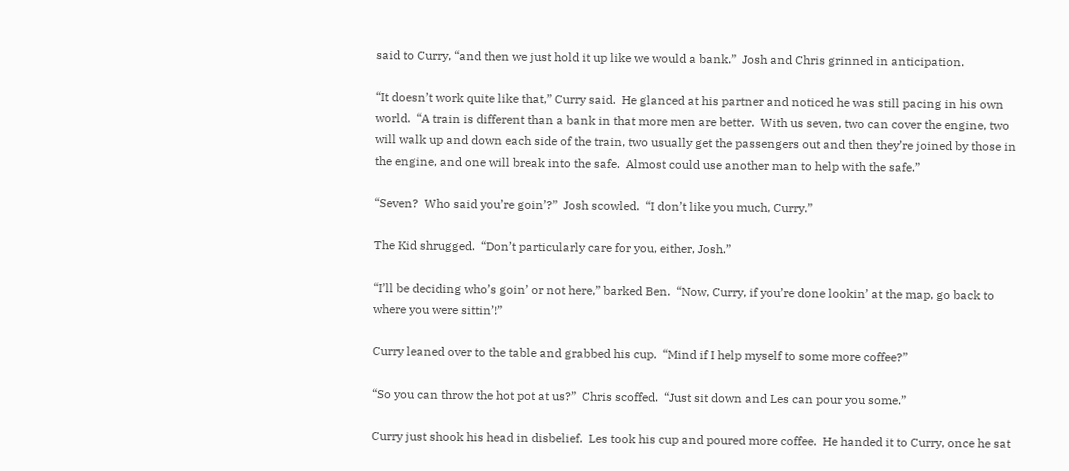said to Curry, “and then we just hold it up like we would a bank.”  Josh and Chris grinned in anticipation.

“It doesn’t work quite like that,” Curry said.  He glanced at his partner and noticed he was still pacing in his own world.  “A train is different than a bank in that more men are better.  With us seven, two can cover the engine, two will walk up and down each side of the train, two usually get the passengers out and then they’re joined by those in the engine, and one will break into the safe.  Almost could use another man to help with the safe.”

“Seven?  Who said you’re goin’?”  Josh scowled.  “I don’t like you much, Curry.”

The Kid shrugged.  “Don’t particularly care for you, either, Josh.”

“I’ll be deciding who’s goin’ or not here,” barked Ben.  “Now, Curry, if you’re done lookin’ at the map, go back to where you were sittin’!”

Curry leaned over to the table and grabbed his cup.  “Mind if I help myself to some more coffee?”

“So you can throw the hot pot at us?”  Chris scoffed.  “Just sit down and Les can pour you some.”

Curry just shook his head in disbelief.  Les took his cup and poured more coffee.  He handed it to Curry, once he sat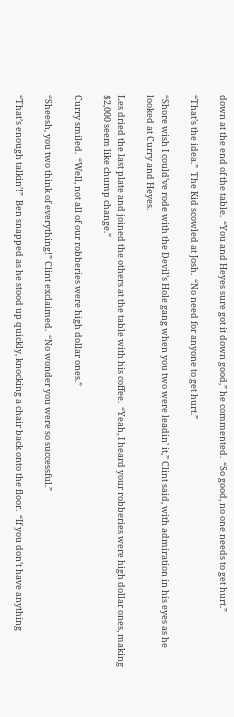down at the end of the table.  “You and Heyes sure got it down good,” he commented.  “So good, no one needs to get hurt.”

“That’s the idea.”  The Kid scowled at Josh.  “No need for anyone to get hurt.”

“Shore wish I could’ve rode with the Devil’s Hole gang when you two were leadin’ it,” Clint said, with admiration in his eyes as he looked at Curry and Heyes.

Les dried the last plate and joined the others at the table with his coffee.  “Yeah, I heard your robberies were high dollar ones, making $2,000 seem like chump change.”

Curry smiled.  “Well, not all of our robberies were high dollar ones.”

“Sheesh, you two think of everything!” Clint exclaimed.  “No wonder you were so successful.”

“That’s enough talkin’!”  Ben snapped as he stood up quickly, knocking a chair back onto the floor.  “If you don’t have anything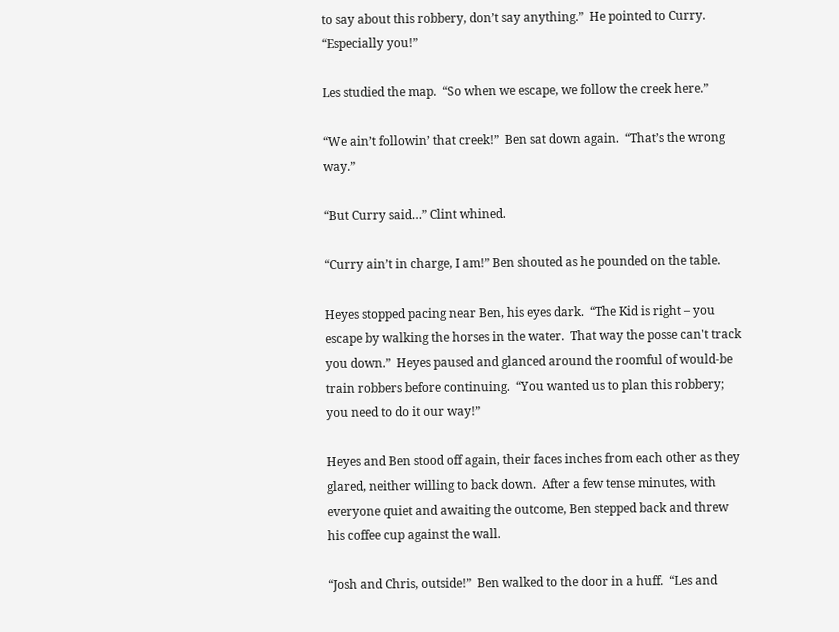to say about this robbery, don’t say anything.”  He pointed to Curry.  “Especially you!”

Les studied the map.  “So when we escape, we follow the creek here.”

“We ain’t followin’ that creek!”  Ben sat down again.  “That’s the wrong way.”

“But Curry said…” Clint whined.

“Curry ain’t in charge, I am!” Ben shouted as he pounded on the table.

Heyes stopped pacing near Ben, his eyes dark.  “The Kid is right – you escape by walking the horses in the water.  That way the posse can't track you down.”  Heyes paused and glanced around the roomful of would-be train robbers before continuing.  “You wanted us to plan this robbery; you need to do it our way!”

Heyes and Ben stood off again, their faces inches from each other as they glared, neither willing to back down.  After a few tense minutes, with everyone quiet and awaiting the outcome, Ben stepped back and threw his coffee cup against the wall.

“Josh and Chris, outside!”  Ben walked to the door in a huff.  “Les and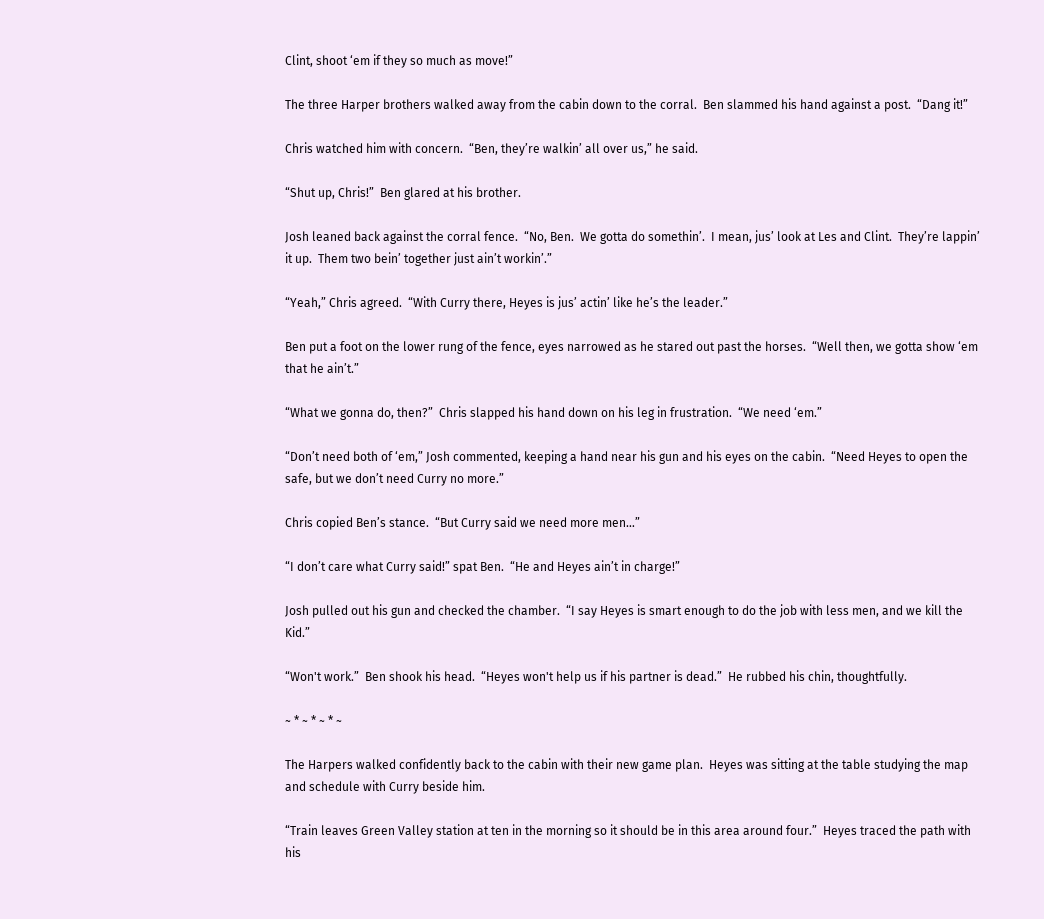Clint, shoot ‘em if they so much as move!”

The three Harper brothers walked away from the cabin down to the corral.  Ben slammed his hand against a post.  “Dang it!”

Chris watched him with concern.  “Ben, they’re walkin’ all over us,” he said.

“Shut up, Chris!”  Ben glared at his brother.

Josh leaned back against the corral fence.  “No, Ben.  We gotta do somethin’.  I mean, jus’ look at Les and Clint.  They’re lappin’ it up.  Them two bein’ together just ain’t workin’.”

“Yeah,” Chris agreed.  “With Curry there, Heyes is jus’ actin’ like he’s the leader.”

Ben put a foot on the lower rung of the fence, eyes narrowed as he stared out past the horses.  “Well then, we gotta show ‘em that he ain’t.”

“What we gonna do, then?”  Chris slapped his hand down on his leg in frustration.  “We need ‘em.”

“Don’t need both of ‘em,” Josh commented, keeping a hand near his gun and his eyes on the cabin.  “Need Heyes to open the safe, but we don’t need Curry no more.”

Chris copied Ben’s stance.  “But Curry said we need more men…”

“I don’t care what Curry said!” spat Ben.  “He and Heyes ain’t in charge!”

Josh pulled out his gun and checked the chamber.  “I say Heyes is smart enough to do the job with less men, and we kill the Kid.”

“Won't work.”  Ben shook his head.  “Heyes won't help us if his partner is dead.”  He rubbed his chin, thoughtfully.

~ * ~ * ~ * ~

The Harpers walked confidently back to the cabin with their new game plan.  Heyes was sitting at the table studying the map and schedule with Curry beside him.

“Train leaves Green Valley station at ten in the morning so it should be in this area around four.”  Heyes traced the path with his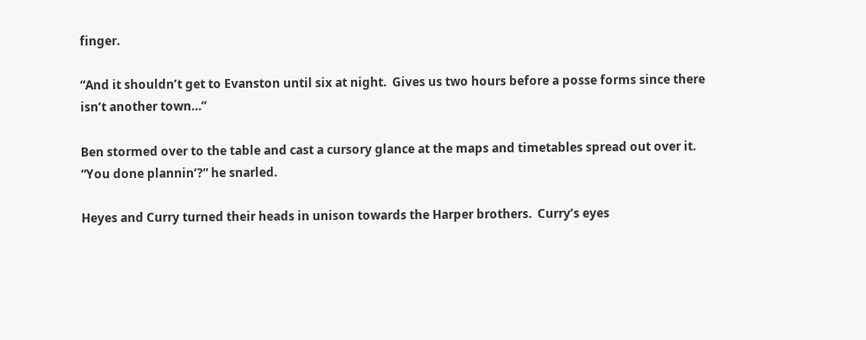finger.

“And it shouldn’t get to Evanston until six at night.  Gives us two hours before a posse forms since there isn’t another town…”

Ben stormed over to the table and cast a cursory glance at the maps and timetables spread out over it.  “You done plannin’?” he snarled.

Heyes and Curry turned their heads in unison towards the Harper brothers.  Curry’s eyes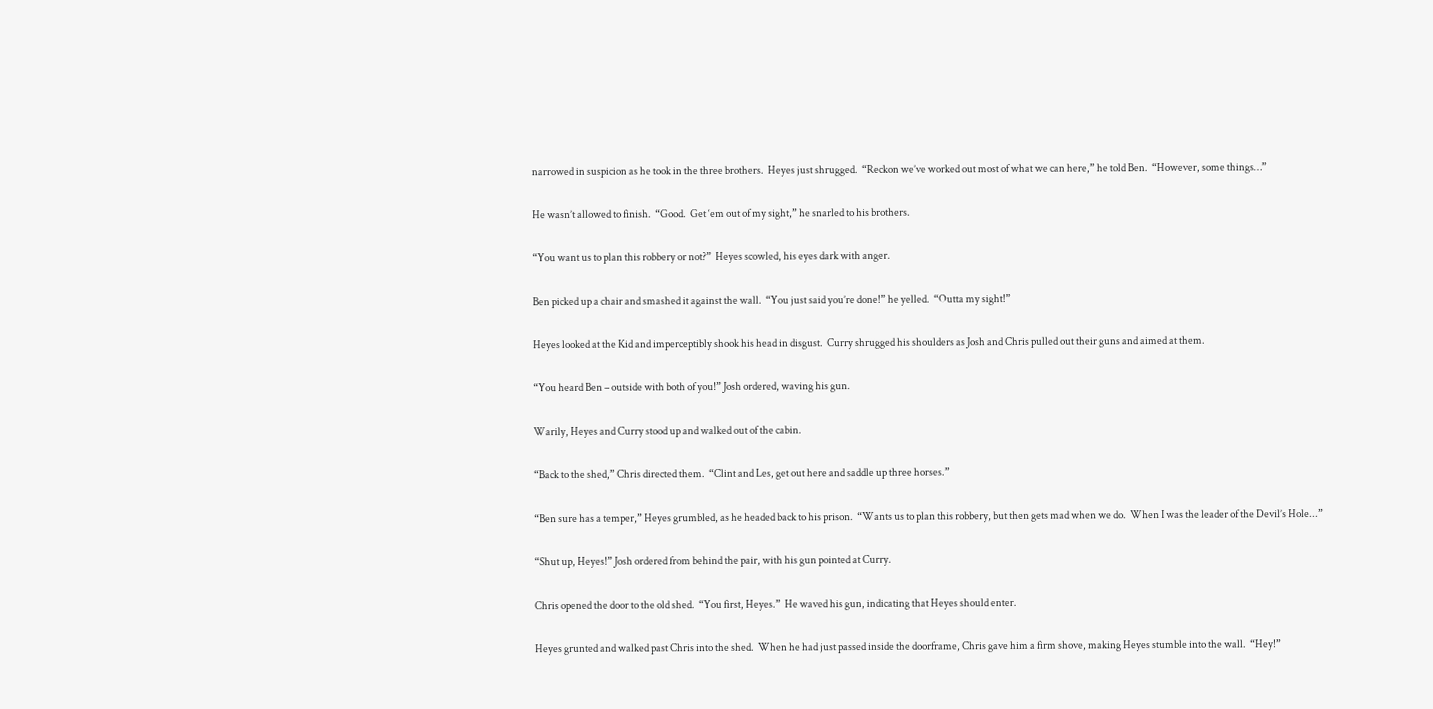narrowed in suspicion as he took in the three brothers.  Heyes just shrugged.  “Reckon we’ve worked out most of what we can here,” he told Ben.  “However, some things…”

He wasn’t allowed to finish.  “Good.  Get ‘em out of my sight,” he snarled to his brothers.

“You want us to plan this robbery or not?”  Heyes scowled, his eyes dark with anger.

Ben picked up a chair and smashed it against the wall.  “You just said you’re done!” he yelled.  “Outta my sight!”

Heyes looked at the Kid and imperceptibly shook his head in disgust.  Curry shrugged his shoulders as Josh and Chris pulled out their guns and aimed at them.

“You heard Ben – outside with both of you!” Josh ordered, waving his gun.

Warily, Heyes and Curry stood up and walked out of the cabin.

“Back to the shed,” Chris directed them.  “Clint and Les, get out here and saddle up three horses.”

“Ben sure has a temper,” Heyes grumbled, as he headed back to his prison.  “Wants us to plan this robbery, but then gets mad when we do.  When I was the leader of the Devil’s Hole...”

“Shut up, Heyes!” Josh ordered from behind the pair, with his gun pointed at Curry.

Chris opened the door to the old shed.  “You first, Heyes.”  He waved his gun, indicating that Heyes should enter.

Heyes grunted and walked past Chris into the shed.  When he had just passed inside the doorframe, Chris gave him a firm shove, making Heyes stumble into the wall.  “Hey!”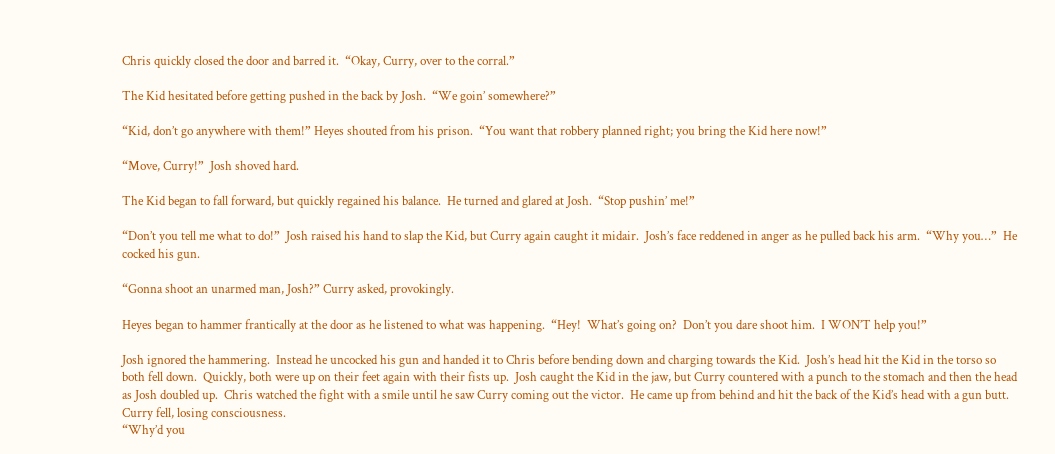Chris quickly closed the door and barred it.  “Okay, Curry, over to the corral.”

The Kid hesitated before getting pushed in the back by Josh.  “We goin’ somewhere?”

“Kid, don’t go anywhere with them!” Heyes shouted from his prison.  “You want that robbery planned right; you bring the Kid here now!”

“Move, Curry!”  Josh shoved hard.

The Kid began to fall forward, but quickly regained his balance.  He turned and glared at Josh.  “Stop pushin’ me!”

“Don’t you tell me what to do!”  Josh raised his hand to slap the Kid, but Curry again caught it midair.  Josh’s face reddened in anger as he pulled back his arm.  “Why you…”  He cocked his gun.

“Gonna shoot an unarmed man, Josh?” Curry asked, provokingly.

Heyes began to hammer frantically at the door as he listened to what was happening.  “Hey!  What’s going on?  Don’t you dare shoot him.  I WON’T help you!”

Josh ignored the hammering.  Instead he uncocked his gun and handed it to Chris before bending down and charging towards the Kid.  Josh’s head hit the Kid in the torso so both fell down.  Quickly, both were up on their feet again with their fists up.  Josh caught the Kid in the jaw, but Curry countered with a punch to the stomach and then the head as Josh doubled up.  Chris watched the fight with a smile until he saw Curry coming out the victor.  He came up from behind and hit the back of the Kid’s head with a gun butt.  Curry fell, losing consciousness.
“Why’d you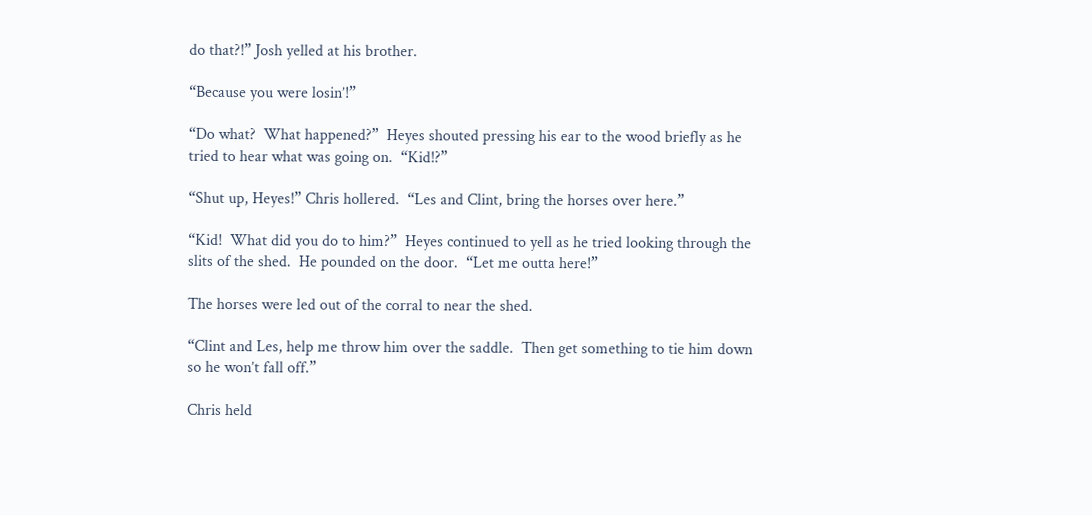do that?!” Josh yelled at his brother.

“Because you were losin’!”

“Do what?  What happened?”  Heyes shouted pressing his ear to the wood briefly as he tried to hear what was going on.  “Kid!?”

“Shut up, Heyes!” Chris hollered.  “Les and Clint, bring the horses over here.”

“Kid!  What did you do to him?”  Heyes continued to yell as he tried looking through the slits of the shed.  He pounded on the door.  “Let me outta here!”

The horses were led out of the corral to near the shed.

“Clint and Les, help me throw him over the saddle.  Then get something to tie him down so he won’t fall off.”

Chris held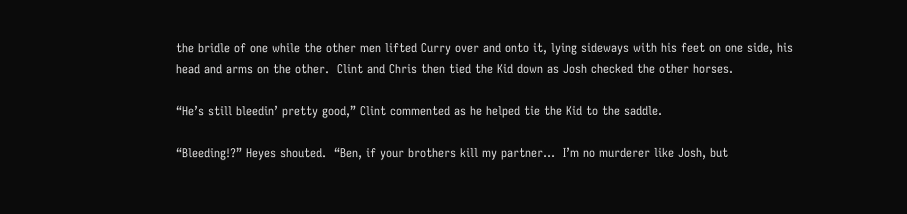the bridle of one while the other men lifted Curry over and onto it, lying sideways with his feet on one side, his head and arms on the other.  Clint and Chris then tied the Kid down as Josh checked the other horses.

“He’s still bleedin’ pretty good,” Clint commented as he helped tie the Kid to the saddle.

“Bleeding!?” Heyes shouted.  “Ben, if your brothers kill my partner…  I’m no murderer like Josh, but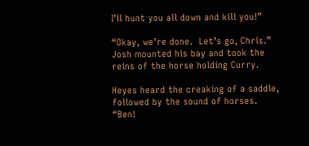I’ll hunt you all down and kill you!”

“Okay, we’re done.  Let’s go, Chris.”  Josh mounted his bay and took the reins of the horse holding Curry.

Heyes heard the creaking of a saddle, followed by the sound of horses.  “Ben!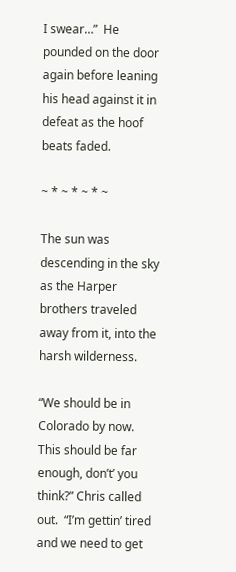I swear…”  He pounded on the door again before leaning his head against it in defeat as the hoof beats faded.

~ * ~ * ~ * ~

The sun was descending in the sky as the Harper brothers traveled away from it, into the harsh wilderness.

“We should be in Colorado by now.  This should be far enough, don’t’ you think?” Chris called out.  “I’m gettin’ tired and we need to get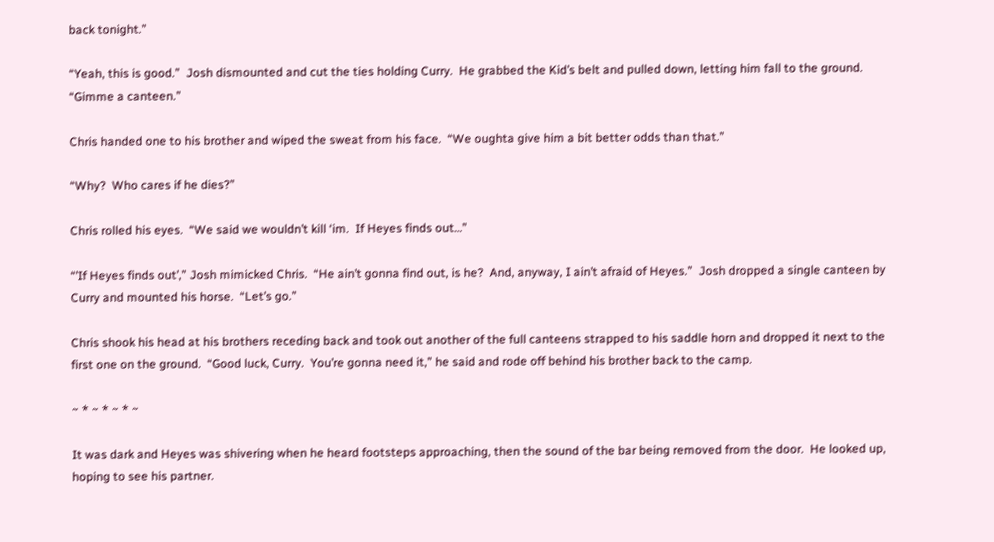back tonight.”

“Yeah, this is good.”  Josh dismounted and cut the ties holding Curry.  He grabbed the Kid’s belt and pulled down, letting him fall to the ground.  “Gimme a canteen.”

Chris handed one to his brother and wiped the sweat from his face.  “We oughta give him a bit better odds than that.”

“Why?  Who cares if he dies?”

Chris rolled his eyes.  “We said we wouldn’t kill ‘im.  If Heyes finds out…”

“’If Heyes finds out’,” Josh mimicked Chris.  “He ain’t gonna find out, is he?  And, anyway, I ain’t afraid of Heyes.”  Josh dropped a single canteen by Curry and mounted his horse.  “Let’s go.”

Chris shook his head at his brothers receding back and took out another of the full canteens strapped to his saddle horn and dropped it next to the first one on the ground.  “Good luck, Curry.  You’re gonna need it,” he said and rode off behind his brother back to the camp.

~ * ~ * ~ * ~

It was dark and Heyes was shivering when he heard footsteps approaching, then the sound of the bar being removed from the door.  He looked up, hoping to see his partner.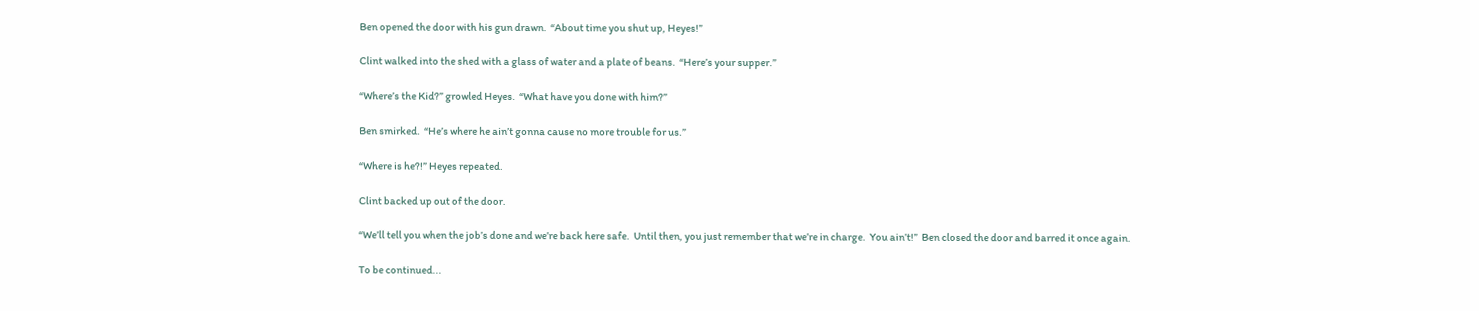Ben opened the door with his gun drawn.  “About time you shut up, Heyes!”

Clint walked into the shed with a glass of water and a plate of beans.  “Here’s your supper.”

“Where’s the Kid?” growled Heyes.  “What have you done with him?”

Ben smirked.  “He’s where he ain’t gonna cause no more trouble for us.”

“Where is he?!” Heyes repeated.

Clint backed up out of the door.

“We’ll tell you when the job’s done and we’re back here safe.  Until then, you just remember that we’re in charge.  You ain’t!”  Ben closed the door and barred it once again.

To be continued...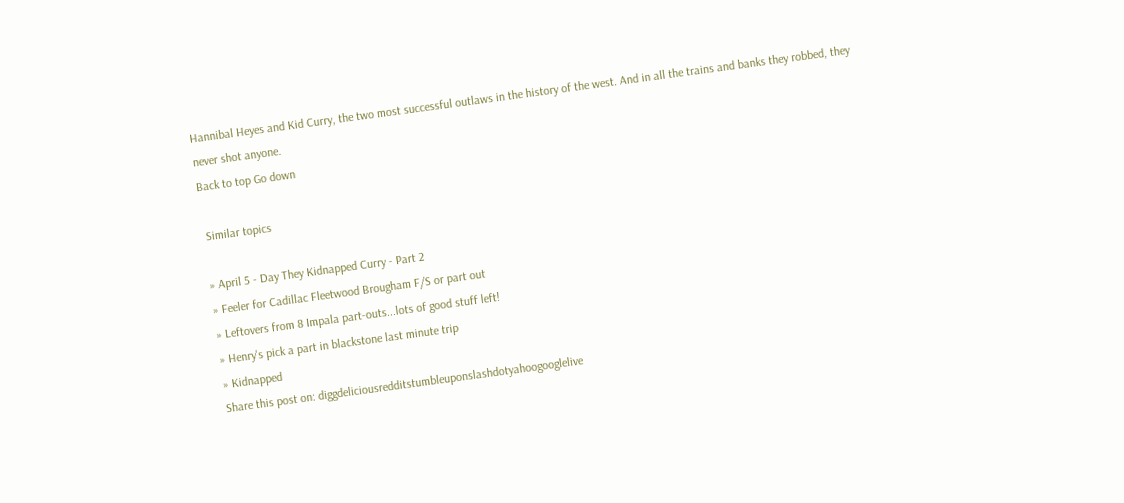Hannibal Heyes and Kid Curry, the two most successful outlaws in the history of the west. And in all the trains and banks they robbed, they never shot anyone.
Back to top Go down

 Similar topics

» April 5 - Day They Kidnapped Curry - Part 2
» Feeler for Cadillac Fleetwood Brougham F/S or part out
» Leftovers from 8 Impala part-outs...lots of good stuff left!
» Henry's pick a part in blackstone last minute trip
» Kidnapped
Share this post on: diggdeliciousredditstumbleuponslashdotyahoogooglelive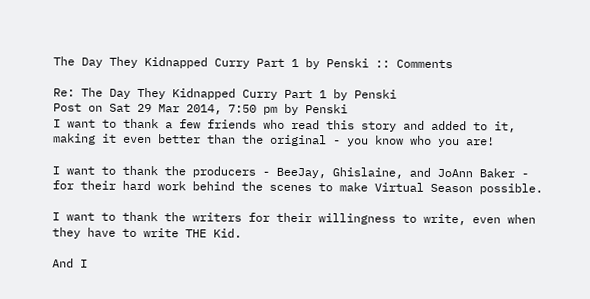The Day They Kidnapped Curry Part 1 by Penski :: Comments

Re: The Day They Kidnapped Curry Part 1 by Penski
Post on Sat 29 Mar 2014, 7:50 pm by Penski
I want to thank a few friends who read this story and added to it, making it even better than the original - you know who you are!

I want to thank the producers - BeeJay, Ghislaine, and JoAnn Baker - for their hard work behind the scenes to make Virtual Season possible.

I want to thank the writers for their willingness to write, even when they have to write THE Kid.

And I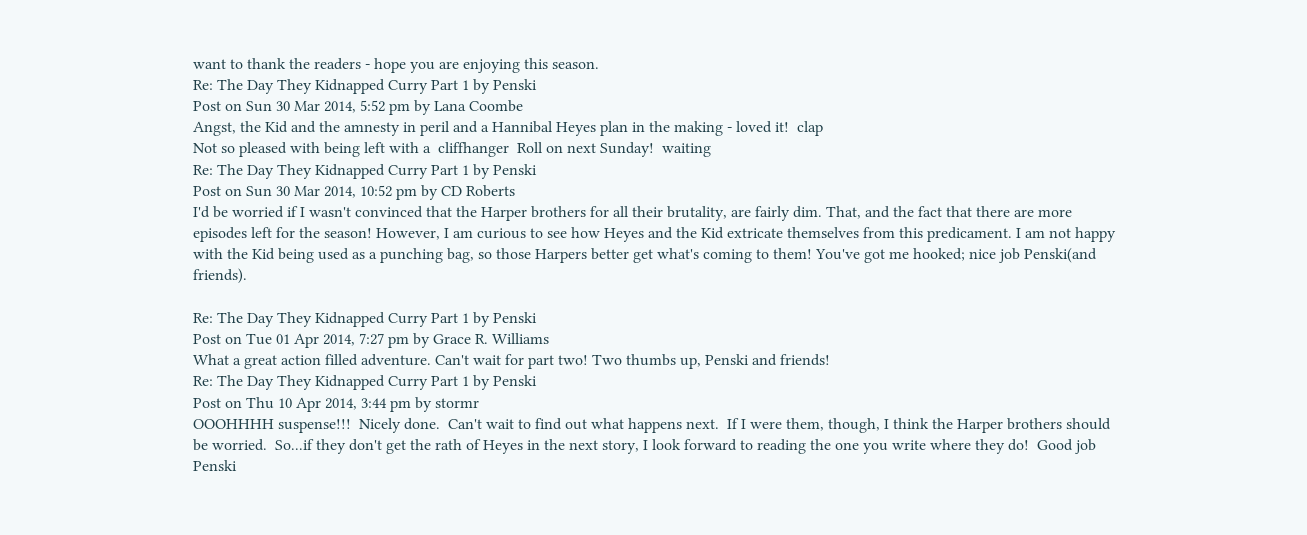want to thank the readers - hope you are enjoying this season.
Re: The Day They Kidnapped Curry Part 1 by Penski
Post on Sun 30 Mar 2014, 5:52 pm by Lana Coombe
Angst, the Kid and the amnesty in peril and a Hannibal Heyes plan in the making - loved it!  clap
Not so pleased with being left with a  cliffhanger  Roll on next Sunday!  waiting
Re: The Day They Kidnapped Curry Part 1 by Penski
Post on Sun 30 Mar 2014, 10:52 pm by CD Roberts
I'd be worried if I wasn't convinced that the Harper brothers for all their brutality, are fairly dim. That, and the fact that there are more episodes left for the season! However, I am curious to see how Heyes and the Kid extricate themselves from this predicament. I am not happy with the Kid being used as a punching bag, so those Harpers better get what's coming to them! You've got me hooked; nice job Penski(and friends).

Re: The Day They Kidnapped Curry Part 1 by Penski
Post on Tue 01 Apr 2014, 7:27 pm by Grace R. Williams
What a great action filled adventure. Can't wait for part two! Two thumbs up, Penski and friends!
Re: The Day They Kidnapped Curry Part 1 by Penski
Post on Thu 10 Apr 2014, 3:44 pm by stormr
OOOHHHH suspense!!!  Nicely done.  Can't wait to find out what happens next.  If I were them, though, I think the Harper brothers should be worried.  So...if they don't get the rath of Heyes in the next story, I look forward to reading the one you write where they do!  Good job Penski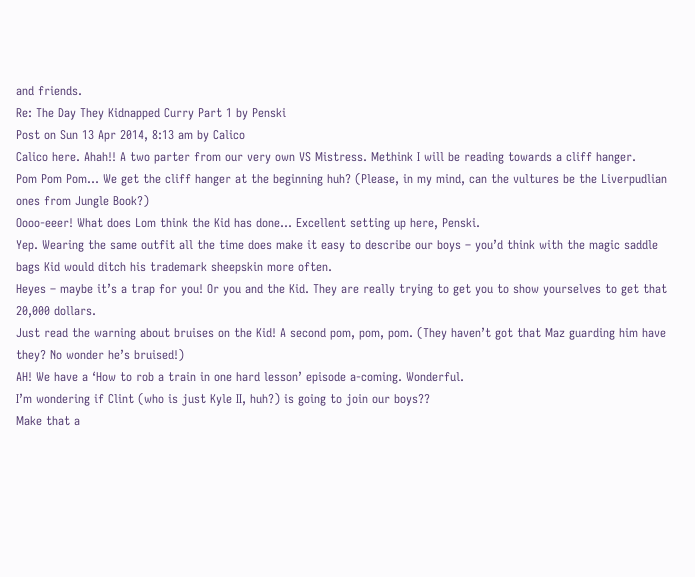and friends.
Re: The Day They Kidnapped Curry Part 1 by Penski
Post on Sun 13 Apr 2014, 8:13 am by Calico
Calico here. Ahah!! A two parter from our very own VS Mistress. Methink I will be reading towards a cliff hanger.
Pom Pom Pom… We get the cliff hanger at the beginning huh? (Please, in my mind, can the vultures be the Liverpudlian ones from Jungle Book?)
Oooo-eeer! What does Lom think the Kid has done… Excellent setting up here, Penski.
Yep. Wearing the same outfit all the time does make it easy to describe our boys – you’d think with the magic saddle bags Kid would ditch his trademark sheepskin more often.
Heyes – maybe it’s a trap for you! Or you and the Kid. They are really trying to get you to show yourselves to get that 20,000 dollars.
Just read the warning about bruises on the Kid! A second pom, pom, pom. (They haven’t got that Maz guarding him have they? No wonder he’s bruised!)
AH! We have a ‘How to rob a train in one hard lesson’ episode a-coming. Wonderful.
I’m wondering if Clint (who is just Kyle II, huh?) is going to join our boys??
Make that a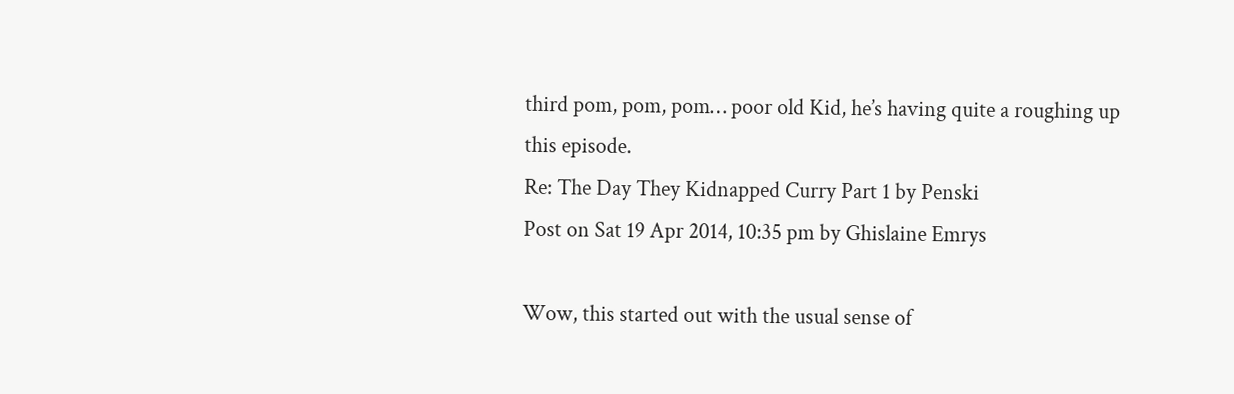third pom, pom, pom… poor old Kid, he’s having quite a roughing up this episode.
Re: The Day They Kidnapped Curry Part 1 by Penski
Post on Sat 19 Apr 2014, 10:35 pm by Ghislaine Emrys

Wow, this started out with the usual sense of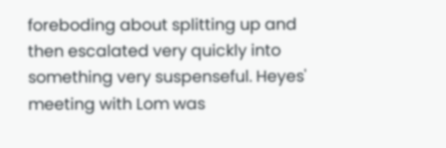foreboding about splitting up and then escalated very quickly into something very suspenseful. Heyes' meeting with Lom was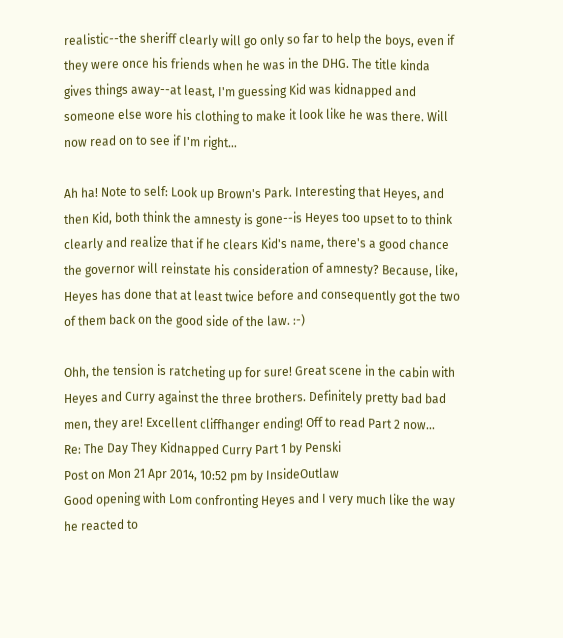realistic--the sheriff clearly will go only so far to help the boys, even if they were once his friends when he was in the DHG. The title kinda gives things away--at least, I'm guessing Kid was kidnapped and someone else wore his clothing to make it look like he was there. Will now read on to see if I'm right…

Ah ha! Note to self: Look up Brown's Park. Interesting that Heyes, and then Kid, both think the amnesty is gone--is Heyes too upset to to think clearly and realize that if he clears Kid's name, there's a good chance the governor will reinstate his consideration of amnesty? Because, like, Heyes has done that at least twice before and consequently got the two of them back on the good side of the law. :-)

Ohh, the tension is ratcheting up for sure! Great scene in the cabin with Heyes and Curry against the three brothers. Definitely pretty bad bad men, they are! Excellent cliffhanger ending! Off to read Part 2 now...
Re: The Day They Kidnapped Curry Part 1 by Penski
Post on Mon 21 Apr 2014, 10:52 pm by InsideOutlaw
Good opening with Lom confronting Heyes and I very much like the way he reacted to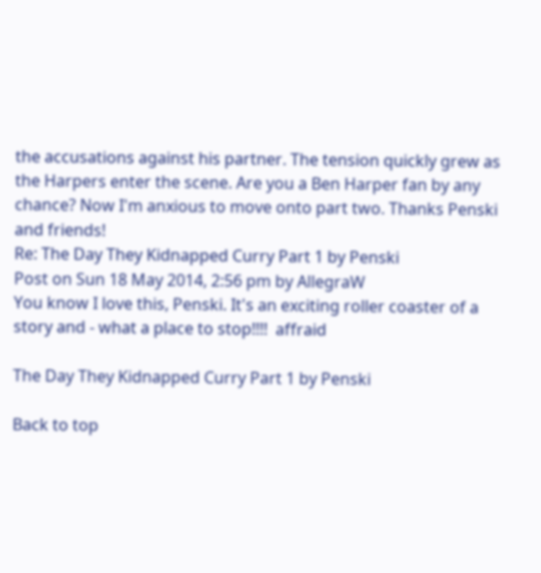the accusations against his partner. The tension quickly grew as the Harpers enter the scene. Are you a Ben Harper fan by any chance? Now I'm anxious to move onto part two. Thanks Penski and friends!
Re: The Day They Kidnapped Curry Part 1 by Penski
Post on Sun 18 May 2014, 2:56 pm by AllegraW
You know I love this, Penski. It's an exciting roller coaster of a story and - what a place to stop!!!!  affraid

The Day They Kidnapped Curry Part 1 by Penski

Back to top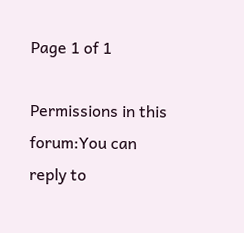Page 1 of 1

Permissions in this forum:You can reply to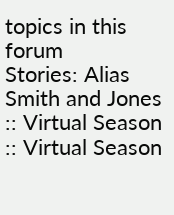topics in this forum
Stories: Alias Smith and Jones  :: Virtual Season :: Virtual Season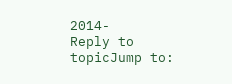2014-
Reply to topicJump to: